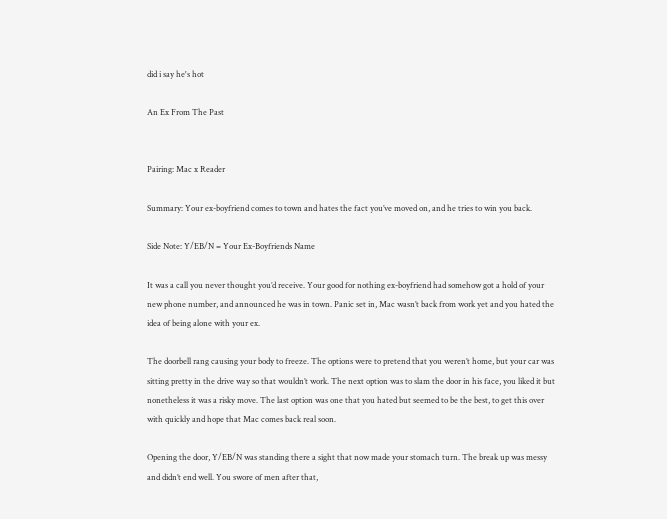did i say he's hot

An Ex From The Past


Pairing: Mac x Reader

Summary: Your ex-boyfriend comes to town and hates the fact you’ve moved on, and he tries to win you back.

Side Note: Y/EB/N = Your Ex-Boyfriends Name

It was a call you never thought you’d receive. Your good for nothing ex-boyfriend had somehow got a hold of your new phone number, and announced he was in town. Panic set in, Mac wasn’t back from work yet and you hated the idea of being alone with your ex.

The doorbell rang causing your body to freeze. The options were to pretend that you weren’t home, but your car was sitting pretty in the drive way so that wouldn’t work. The next option was to slam the door in his face, you liked it but nonetheless it was a risky move. The last option was one that you hated but seemed to be the best, to get this over with quickly and hope that Mac comes back real soon.

Opening the door, Y/EB/N was standing there a sight that now made your stomach turn. The break up was messy and didn’t end well. You swore of men after that,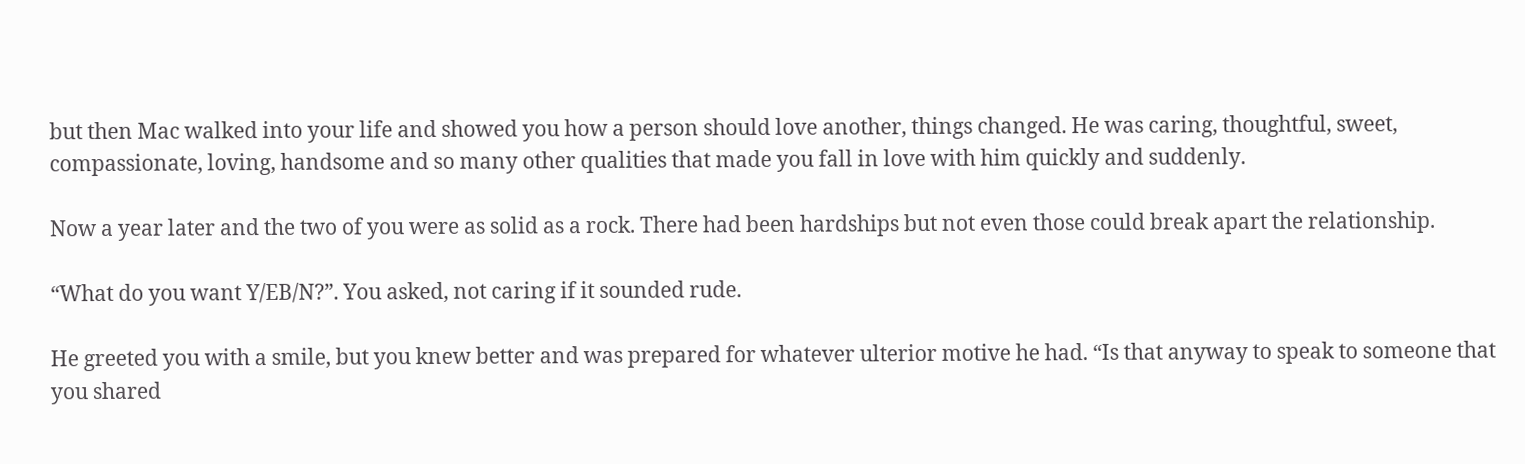but then Mac walked into your life and showed you how a person should love another, things changed. He was caring, thoughtful, sweet, compassionate, loving, handsome and so many other qualities that made you fall in love with him quickly and suddenly.

Now a year later and the two of you were as solid as a rock. There had been hardships but not even those could break apart the relationship.

“What do you want Y/EB/N?”. You asked, not caring if it sounded rude.

He greeted you with a smile, but you knew better and was prepared for whatever ulterior motive he had. “Is that anyway to speak to someone that you shared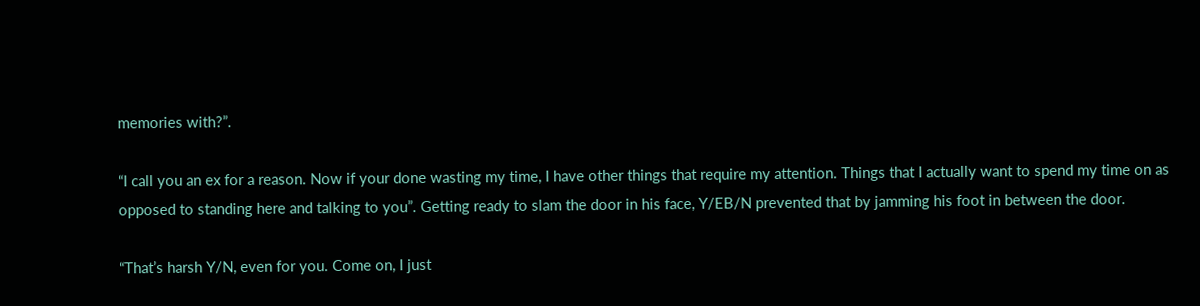memories with?”.

“I call you an ex for a reason. Now if your done wasting my time, I have other things that require my attention. Things that I actually want to spend my time on as opposed to standing here and talking to you”. Getting ready to slam the door in his face, Y/EB/N prevented that by jamming his foot in between the door.

“That’s harsh Y/N, even for you. Come on, I just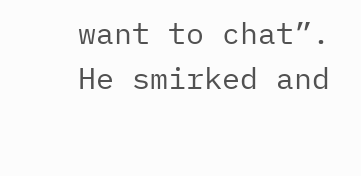want to chat”. He smirked and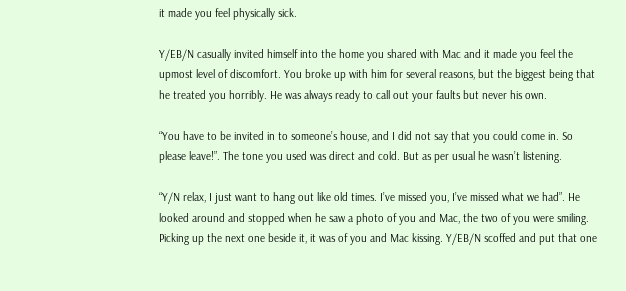it made you feel physically sick.

Y/EB/N casually invited himself into the home you shared with Mac and it made you feel the upmost level of discomfort. You broke up with him for several reasons, but the biggest being that he treated you horribly. He was always ready to call out your faults but never his own.

“You have to be invited in to someone’s house, and I did not say that you could come in. So please leave!”. The tone you used was direct and cold. But as per usual he wasn’t listening.

“Y/N relax, I just want to hang out like old times. I’ve missed you, I’ve missed what we had”. He looked around and stopped when he saw a photo of you and Mac, the two of you were smiling. Picking up the next one beside it, it was of you and Mac kissing. Y/EB/N scoffed and put that one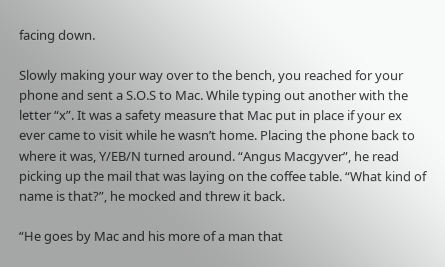facing down.

Slowly making your way over to the bench, you reached for your phone and sent a S.O.S to Mac. While typing out another with the letter “x”. It was a safety measure that Mac put in place if your ex ever came to visit while he wasn’t home. Placing the phone back to where it was, Y/EB/N turned around. “Angus Macgyver”, he read picking up the mail that was laying on the coffee table. “What kind of name is that?”, he mocked and threw it back.

“He goes by Mac and his more of a man that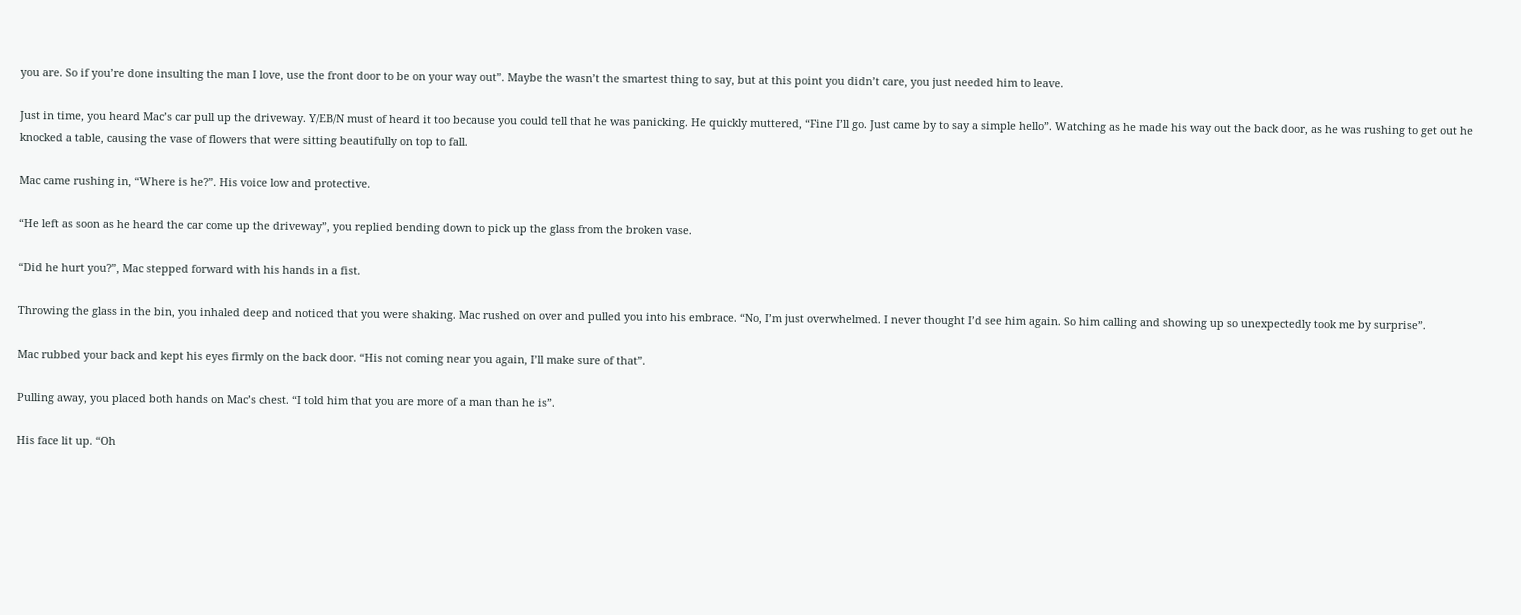you are. So if you’re done insulting the man I love, use the front door to be on your way out”. Maybe the wasn’t the smartest thing to say, but at this point you didn’t care, you just needed him to leave.

Just in time, you heard Mac’s car pull up the driveway. Y/EB/N must of heard it too because you could tell that he was panicking. He quickly muttered, “Fine I’ll go. Just came by to say a simple hello”. Watching as he made his way out the back door, as he was rushing to get out he knocked a table, causing the vase of flowers that were sitting beautifully on top to fall.

Mac came rushing in, “Where is he?”. His voice low and protective.

“He left as soon as he heard the car come up the driveway”, you replied bending down to pick up the glass from the broken vase.

“Did he hurt you?”, Mac stepped forward with his hands in a fist.

Throwing the glass in the bin, you inhaled deep and noticed that you were shaking. Mac rushed on over and pulled you into his embrace. “No, I’m just overwhelmed. I never thought I’d see him again. So him calling and showing up so unexpectedly took me by surprise”.

Mac rubbed your back and kept his eyes firmly on the back door. “His not coming near you again, I’ll make sure of that”.

Pulling away, you placed both hands on Mac’s chest. “I told him that you are more of a man than he is”.

His face lit up. “Oh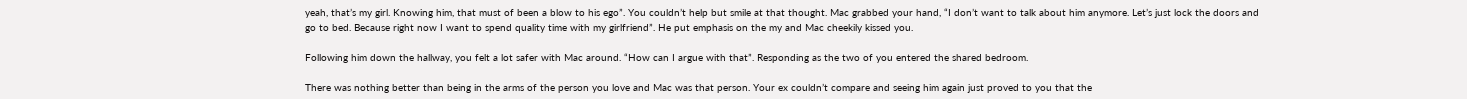yeah, that’s my girl. Knowing him, that must of been a blow to his ego”. You couldn’t help but smile at that thought. Mac grabbed your hand, “I don’t want to talk about him anymore. Let’s just lock the doors and go to bed. Because right now I want to spend quality time with my girlfriend”. He put emphasis on the my and Mac cheekily kissed you.

Following him down the hallway, you felt a lot safer with Mac around. “How can I argue with that”. Responding as the two of you entered the shared bedroom.

There was nothing better than being in the arms of the person you love and Mac was that person. Your ex couldn’t compare and seeing him again just proved to you that the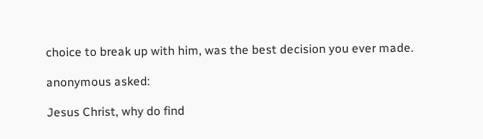choice to break up with him, was the best decision you ever made.

anonymous asked:

Jesus Christ, why do find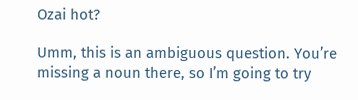Ozai hot?

Umm, this is an ambiguous question. You’re missing a noun there, so I’m going to try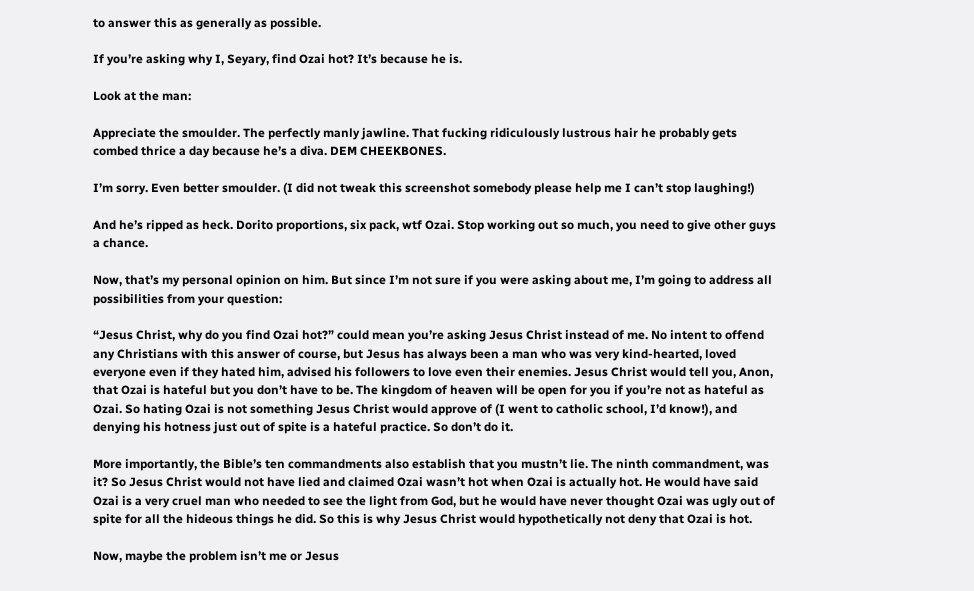to answer this as generally as possible.

If you’re asking why I, Seyary, find Ozai hot? It’s because he is.

Look at the man:

Appreciate the smoulder. The perfectly manly jawline. That fucking ridiculously lustrous hair he probably gets combed thrice a day because he’s a diva. DEM CHEEKBONES.

I’m sorry. Even better smoulder. (I did not tweak this screenshot somebody please help me I can’t stop laughing!)

And he’s ripped as heck. Dorito proportions, six pack, wtf Ozai. Stop working out so much, you need to give other guys a chance.

Now, that’s my personal opinion on him. But since I’m not sure if you were asking about me, I’m going to address all possibilities from your question:

“Jesus Christ, why do you find Ozai hot?” could mean you’re asking Jesus Christ instead of me. No intent to offend any Christians with this answer of course, but Jesus has always been a man who was very kind-hearted, loved everyone even if they hated him, advised his followers to love even their enemies. Jesus Christ would tell you, Anon, that Ozai is hateful but you don’t have to be. The kingdom of heaven will be open for you if you’re not as hateful as Ozai. So hating Ozai is not something Jesus Christ would approve of (I went to catholic school, I’d know!), and denying his hotness just out of spite is a hateful practice. So don’t do it.

More importantly, the Bible’s ten commandments also establish that you mustn’t lie. The ninth commandment, was it? So Jesus Christ would not have lied and claimed Ozai wasn’t hot when Ozai is actually hot. He would have said Ozai is a very cruel man who needed to see the light from God, but he would have never thought Ozai was ugly out of spite for all the hideous things he did. So this is why Jesus Christ would hypothetically not deny that Ozai is hot.

Now, maybe the problem isn’t me or Jesus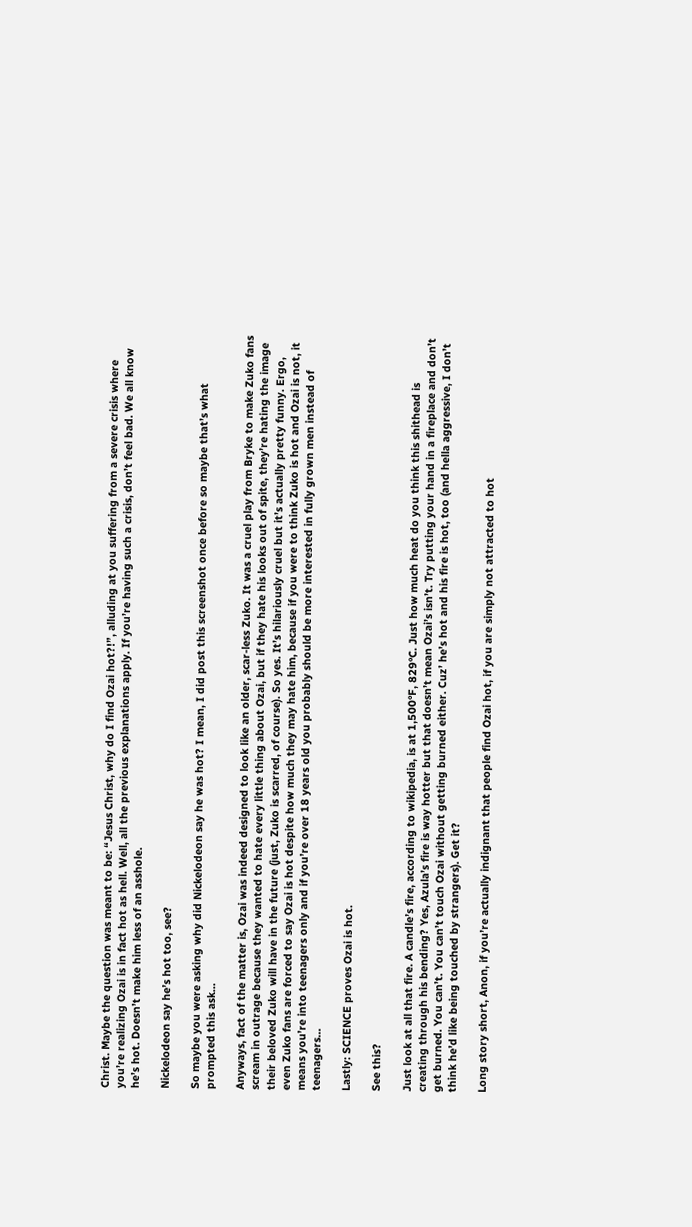Christ. Maybe the question was meant to be: “Jesus Christ, why do I find Ozai hot?!”, alluding at you suffering from a severe crisis where you’re realizing Ozai is in fact hot as hell. Well, all the previous explanations apply. If you’re having such a crisis, don’t feel bad. We all know he’s hot. Doesn’t make him less of an asshole.

Nickelodeon say he’s hot too, see?

So maybe you were asking why did Nickelodeon say he was hot? I mean, I did post this screenshot once before so maybe that’s what prompted this ask…

Anyways, fact of the matter is, Ozai was indeed designed to look like an older, scar-less Zuko. It was a cruel play from Bryke to make Zuko fans scream in outrage because they wanted to hate every little thing about Ozai, but if they hate his looks out of spite, they’re hating the image their beloved Zuko will have in the future (just, Zuko is scarred, of course). So yes. It’s hilariously cruel but it’s actually pretty funny. Ergo, even Zuko fans are forced to say Ozai is hot despite how much they may hate him, because if you were to think Zuko is hot and Ozai is not, it means you’re into teenagers only and if you’re over 18 years old you probably should be more interested in fully grown men instead of teenagers…

Lastly: SCIENCE proves Ozai is hot.

See this?

Just look at all that fire. A candle’s fire, according to wikipedia, is at 1,500°F, 829°C. Just how much heat do you think this shithead is creating through his bending? Yes, Azula’s fire is way hotter but that doesn’t mean Ozai’s isn’t. Try putting your hand in a fireplace and don’t get burned. You can’t. You can’t touch Ozai without getting burned either. Cuz’ he’s hot and his fire is hot, too (and hella aggressive, I don’t think he’d like being touched by strangers). Get it?

Long story short, Anon, if you’re actually indignant that people find Ozai hot, if you are simply not attracted to hot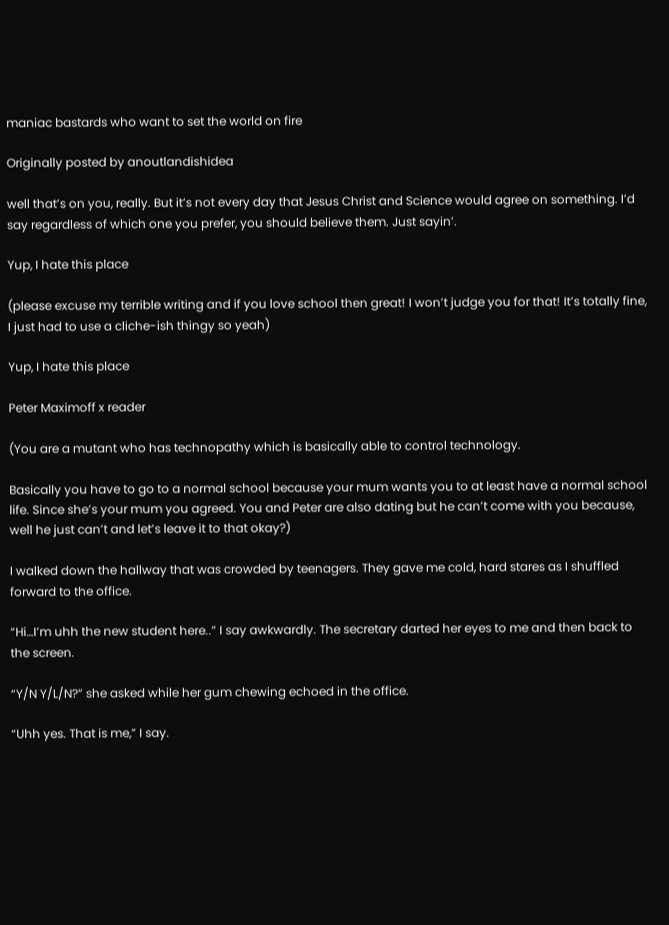maniac bastards who want to set the world on fire

Originally posted by anoutlandishidea

well that’s on you, really. But it’s not every day that Jesus Christ and Science would agree on something. I’d say regardless of which one you prefer, you should believe them. Just sayin’.

Yup, I hate this place

(please excuse my terrible writing and if you love school then great! I won’t judge you for that! It’s totally fine, I just had to use a cliche-ish thingy so yeah)

Yup, I hate this place

Peter Maximoff x reader

(You are a mutant who has technopathy which is basically able to control technology.

Basically you have to go to a normal school because your mum wants you to at least have a normal school life. Since she’s your mum you agreed. You and Peter are also dating but he can’t come with you because, well he just can’t and let’s leave it to that okay?)

I walked down the hallway that was crowded by teenagers. They gave me cold, hard stares as I shuffled forward to the office.

“Hi…I’m uhh the new student here..” I say awkwardly. The secretary darted her eyes to me and then back to the screen.

“Y/N Y/L/N?” she asked while her gum chewing echoed in the office.

“Uhh yes. That is me,” I say.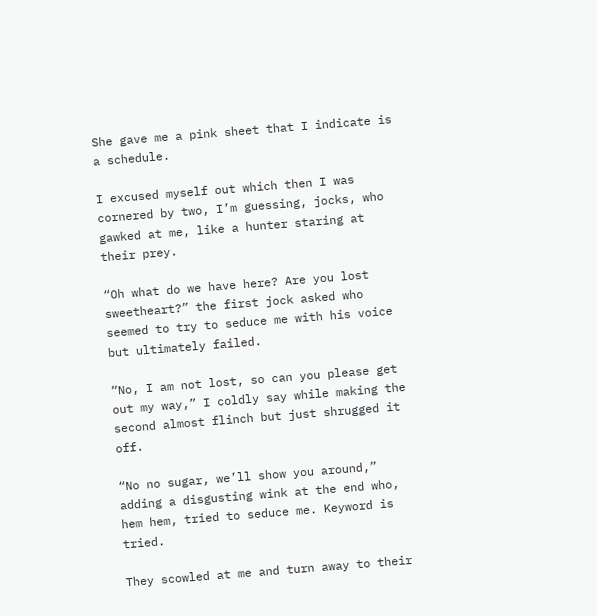She gave me a pink sheet that I indicate is a schedule.

I excused myself out which then I was cornered by two, I’m guessing, jocks, who gawked at me, like a hunter staring at their prey.

“Oh what do we have here? Are you lost sweetheart?” the first jock asked who seemed to try to seduce me with his voice but ultimately failed.

“No, I am not lost, so can you please get out my way,” I coldly say while making the second almost flinch but just shrugged it off.

“No no sugar, we’ll show you around,” adding a disgusting wink at the end who, hem hem, tried to seduce me. Keyword is tried.

They scowled at me and turn away to their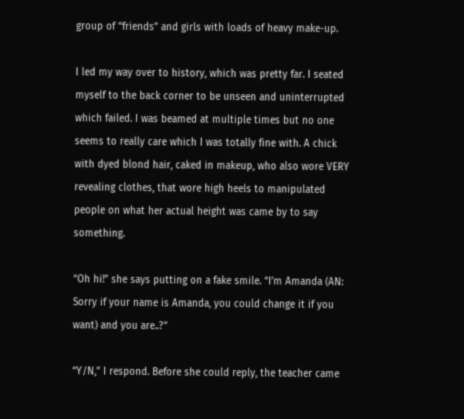group of “friends” and girls with loads of heavy make-up.

I led my way over to history, which was pretty far. I seated myself to the back corner to be unseen and uninterrupted which failed. I was beamed at multiple times but no one seems to really care which I was totally fine with. A chick with dyed blond hair, caked in makeup, who also wore VERY revealing clothes, that wore high heels to manipulated people on what her actual height was came by to say something.

“Oh hi!” she says putting on a fake smile. “I’m Amanda (AN: Sorry if your name is Amanda, you could change it if you want) and you are..?”

“Y/N,” I respond. Before she could reply, the teacher came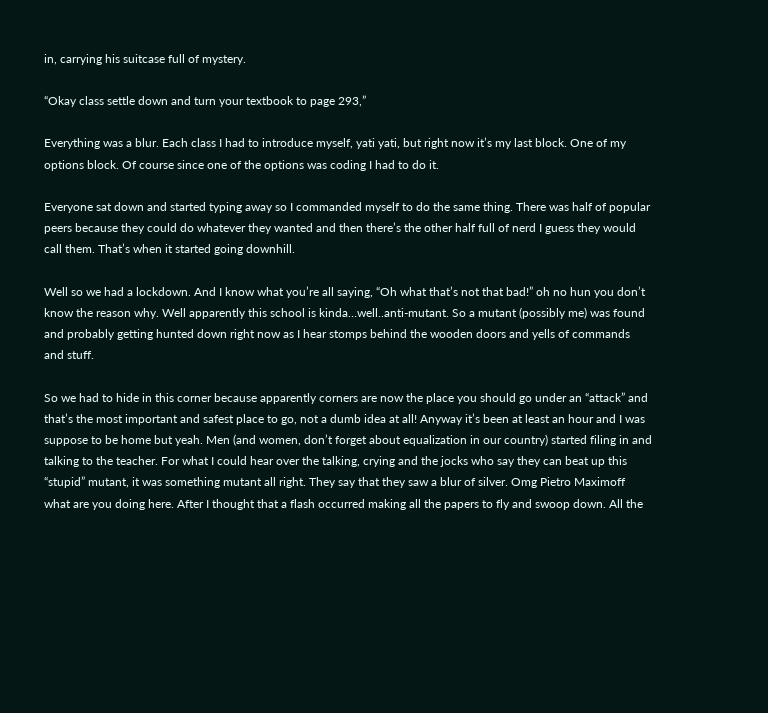in, carrying his suitcase full of mystery.

“Okay class settle down and turn your textbook to page 293,”

Everything was a blur. Each class I had to introduce myself, yati yati, but right now it’s my last block. One of my options block. Of course since one of the options was coding I had to do it.

Everyone sat down and started typing away so I commanded myself to do the same thing. There was half of popular peers because they could do whatever they wanted and then there’s the other half full of nerd I guess they would call them. That’s when it started going downhill.

Well so we had a lockdown. And I know what you’re all saying, “Oh what that’s not that bad!” oh no hun you don’t know the reason why. Well apparently this school is kinda…well..anti-mutant. So a mutant (possibly me) was found and probably getting hunted down right now as I hear stomps behind the wooden doors and yells of commands and stuff.

So we had to hide in this corner because apparently corners are now the place you should go under an “attack” and that’s the most important and safest place to go, not a dumb idea at all! Anyway it’s been at least an hour and I was suppose to be home but yeah. Men (and women, don’t forget about equalization in our country) started filing in and talking to the teacher. For what I could hear over the talking, crying and the jocks who say they can beat up this “stupid” mutant, it was something mutant all right. They say that they saw a blur of silver. Omg Pietro Maximoff what are you doing here. After I thought that a flash occurred making all the papers to fly and swoop down. All the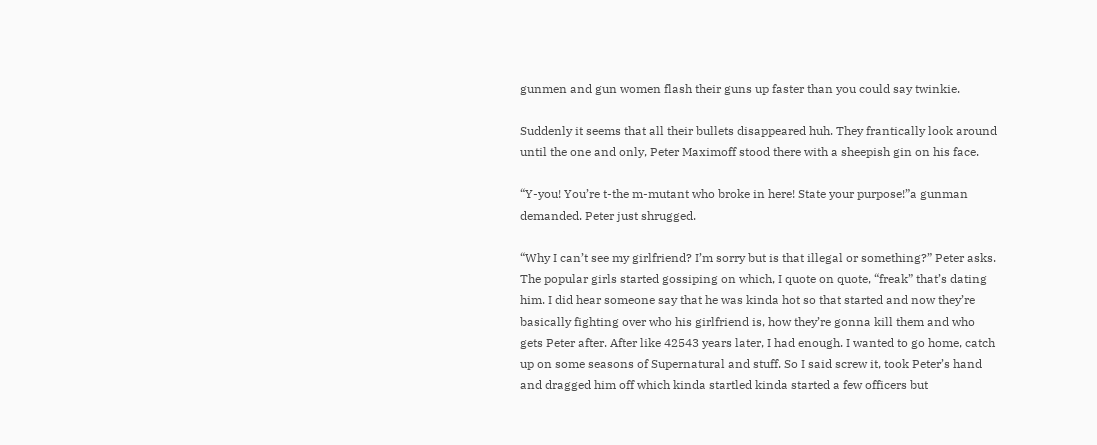gunmen and gun women flash their guns up faster than you could say twinkie.

Suddenly it seems that all their bullets disappeared huh. They frantically look around until the one and only, Peter Maximoff stood there with a sheepish gin on his face.

“Y-you! You’re t-the m-mutant who broke in here! State your purpose!”a gunman demanded. Peter just shrugged.

“Why I can’t see my girlfriend? I’m sorry but is that illegal or something?” Peter asks. The popular girls started gossiping on which, I quote on quote, “freak” that’s dating him. I did hear someone say that he was kinda hot so that started and now they’re basically fighting over who his girlfriend is, how they’re gonna kill them and who gets Peter after. After like 42543 years later, I had enough. I wanted to go home, catch up on some seasons of Supernatural and stuff. So I said screw it, took Peter’s hand and dragged him off which kinda startled kinda started a few officers but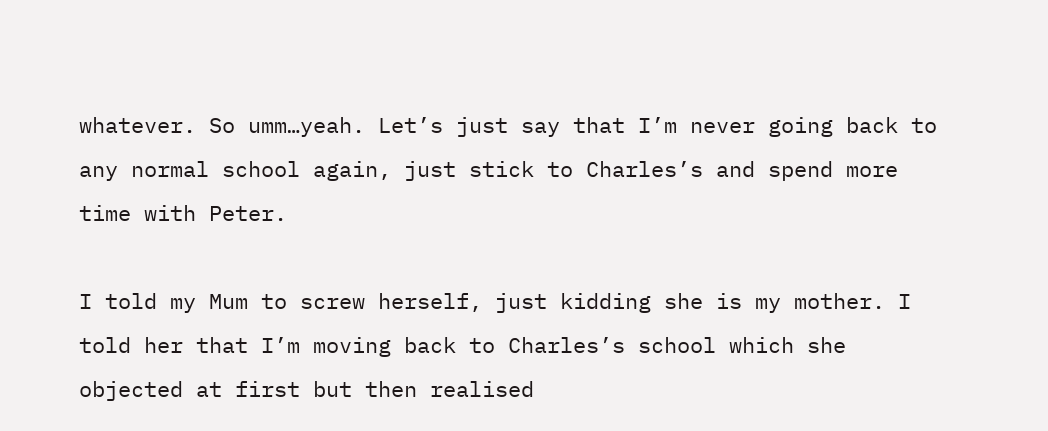whatever. So umm…yeah. Let’s just say that I’m never going back to any normal school again, just stick to Charles’s and spend more time with Peter.

I told my Mum to screw herself, just kidding she is my mother. I told her that I’m moving back to Charles’s school which she objected at first but then realised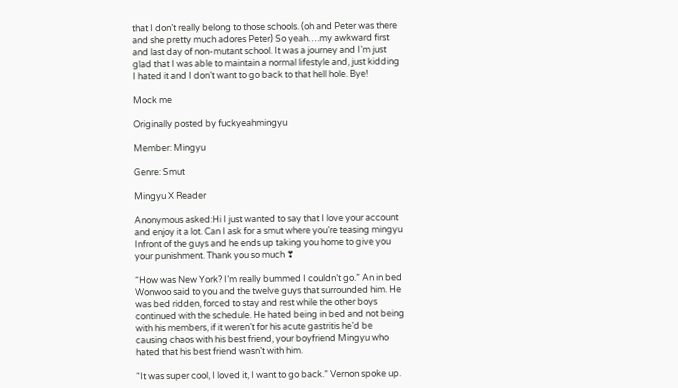that I don’t really belong to those schools. (oh and Peter was there and she pretty much adores Peter) So yeah….my awkward first and last day of non-mutant school. It was a journey and I’m just glad that I was able to maintain a normal lifestyle and, just kidding I hated it and I don’t want to go back to that hell hole. Bye!

Mock me

Originally posted by fuckyeahmingyu

Member: Mingyu

Genre: Smut

Mingyu X Reader

Anonymous asked:Hi I just wanted to say that I love your account and enjoy it a lot. Can I ask for a smut where you’re teasing mingyu Infront of the guys and he ends up taking you home to give you your punishment. Thank you so much ❣

“How was New York? I’m really bummed I couldn’t go.” An in bed Wonwoo said to you and the twelve guys that surrounded him. He was bed ridden, forced to stay and rest while the other boys continued with the schedule. He hated being in bed and not being with his members, if it weren’t for his acute gastritis he’d be causing chaos with his best friend, your boyfriend Mingyu who hated that his best friend wasn’t with him.

“It was super cool, I loved it, I want to go back.” Vernon spoke up.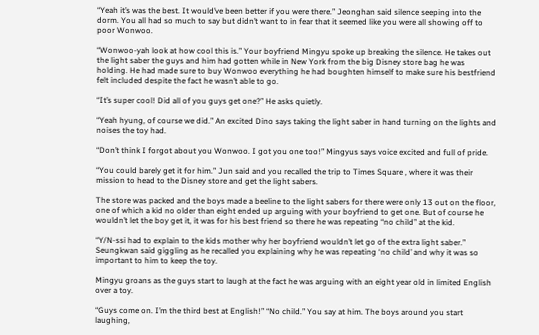“Yeah it’s was the best. It would’ve been better if you were there.” Jeonghan said silence seeping into the dorm. You all had so much to say but didn’t want to in fear that it seemed like you were all showing off to poor Wonwoo.

“Wonwoo-yah look at how cool this is.” Your boyfriend Mingyu spoke up breaking the silence. He takes out the light saber the guys and him had gotten while in New York from the big Disney store bag he was holding. He had made sure to buy Wonwoo everything he had boughten himself to make sure his bestfriend felt included despite the fact he wasn’t able to go.

“It’s super cool! Did all of you guys get one?” He asks quietly.

“Yeah hyung, of course we did.” An excited Dino says taking the light saber in hand turning on the lights and noises the toy had.

“Don’t think I forgot about you Wonwoo. I got you one too!” Mingyus says voice excited and full of pride.

“You could barely get it for him.” Jun said and you recalled the trip to Times Square , where it was their mission to head to the Disney store and get the light sabers.

The store was packed and the boys made a beeline to the light sabers for there were only 13 out on the floor, one of which a kid no older than eight ended up arguing with your boyfriend to get one. But of course he wouldn’t let the boy get it, it was for his best friend so there he was repeating “no child” at the kid.

“Y/N-ssi had to explain to the kids mother why her boyfriend wouldn’t let go of the extra light saber.” Seungkwan said giggling as he recalled you explaining why he was repeating ‘no child’ and why it was so important to him to keep the toy.

Mingyu groans as the guys start to laugh at the fact he was arguing with an eight year old in limited English over a toy.

“Guys come on. I’m the third best at English!” “No child.” You say at him. The boys around you start laughing,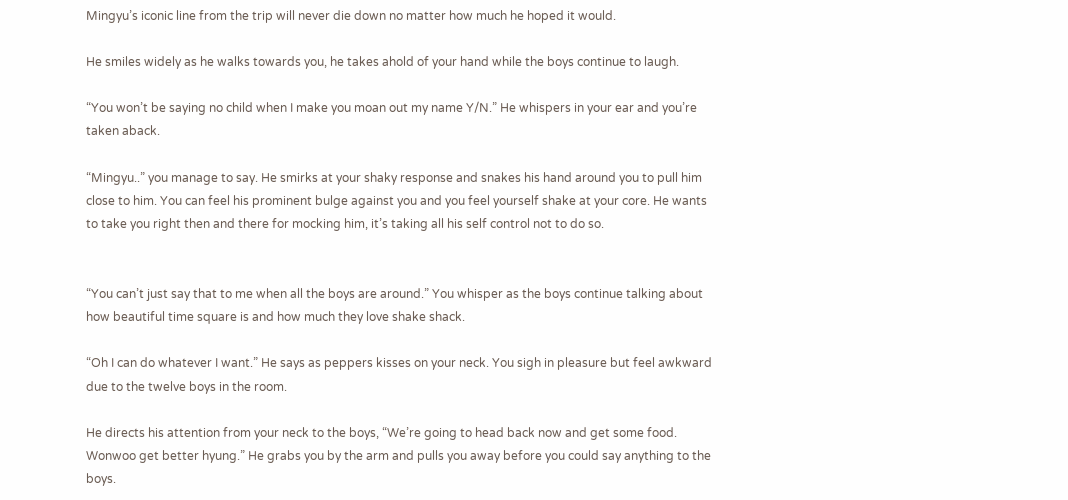Mingyu’s iconic line from the trip will never die down no matter how much he hoped it would.

He smiles widely as he walks towards you, he takes ahold of your hand while the boys continue to laugh.

“You won’t be saying no child when I make you moan out my name Y/N.” He whispers in your ear and you’re taken aback.

“Mingyu..” you manage to say. He smirks at your shaky response and snakes his hand around you to pull him close to him. You can feel his prominent bulge against you and you feel yourself shake at your core. He wants to take you right then and there for mocking him, it’s taking all his self control not to do so.


“You can’t just say that to me when all the boys are around.” You whisper as the boys continue talking about how beautiful time square is and how much they love shake shack.

“Oh I can do whatever I want.” He says as peppers kisses on your neck. You sigh in pleasure but feel awkward due to the twelve boys in the room.

He directs his attention from your neck to the boys, “We’re going to head back now and get some food. Wonwoo get better hyung.” He grabs you by the arm and pulls you away before you could say anything to the boys.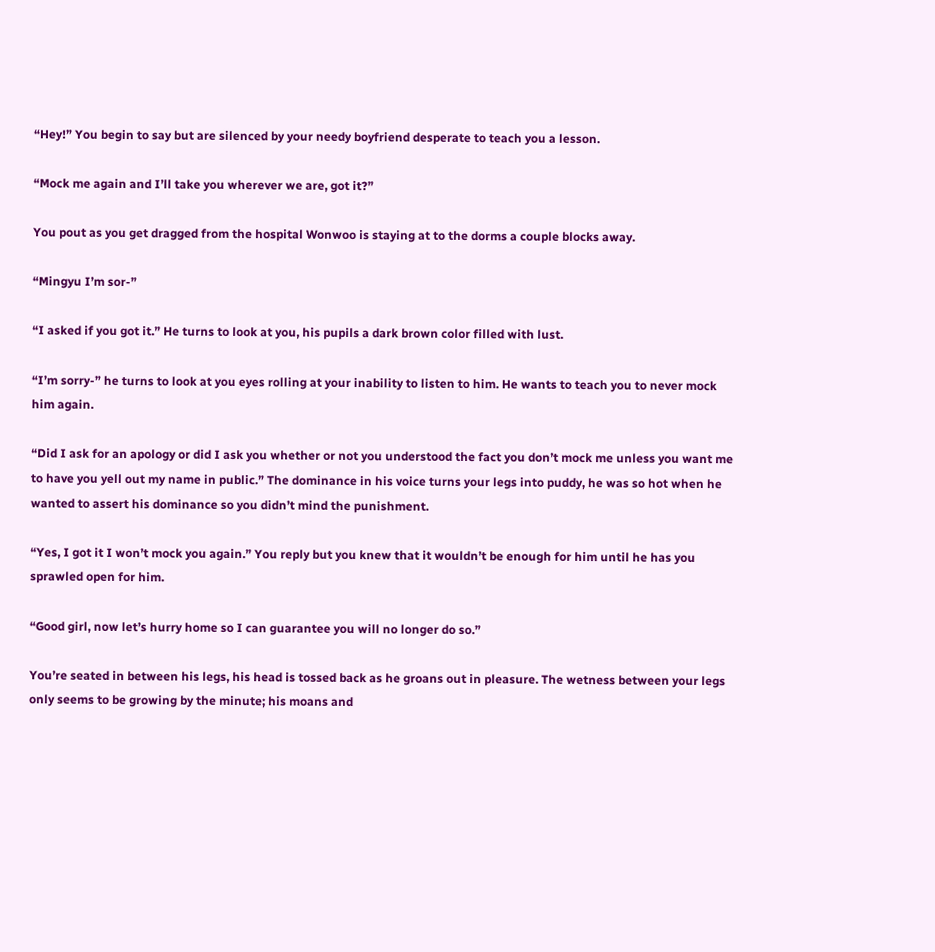“Hey!” You begin to say but are silenced by your needy boyfriend desperate to teach you a lesson.

“Mock me again and I’ll take you wherever we are, got it?”

You pout as you get dragged from the hospital Wonwoo is staying at to the dorms a couple blocks away.

“Mingyu I’m sor-”

“I asked if you got it.” He turns to look at you, his pupils a dark brown color filled with lust.

“I’m sorry-” he turns to look at you eyes rolling at your inability to listen to him. He wants to teach you to never mock him again.

“Did I ask for an apology or did I ask you whether or not you understood the fact you don’t mock me unless you want me to have you yell out my name in public.” The dominance in his voice turns your legs into puddy, he was so hot when he wanted to assert his dominance so you didn’t mind the punishment.

“Yes, I got it I won’t mock you again.” You reply but you knew that it wouldn’t be enough for him until he has you sprawled open for him.

“Good girl, now let’s hurry home so I can guarantee you will no longer do so.”

You’re seated in between his legs, his head is tossed back as he groans out in pleasure. The wetness between your legs only seems to be growing by the minute; his moans and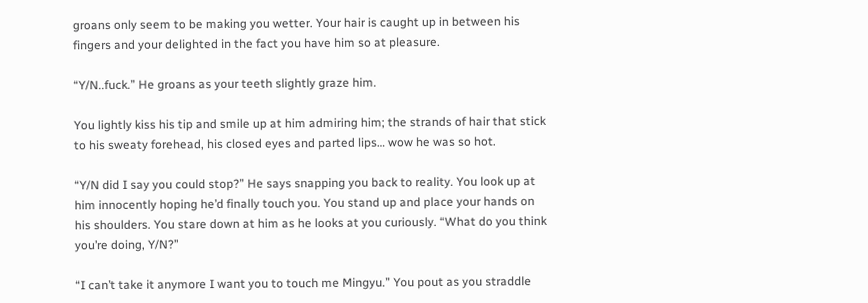groans only seem to be making you wetter. Your hair is caught up in between his fingers and your delighted in the fact you have him so at pleasure.

“Y/N..fuck.” He groans as your teeth slightly graze him.

You lightly kiss his tip and smile up at him admiring him; the strands of hair that stick to his sweaty forehead, his closed eyes and parted lips… wow he was so hot.

“Y/N did I say you could stop?” He says snapping you back to reality. You look up at him innocently hoping he’d finally touch you. You stand up and place your hands on his shoulders. You stare down at him as he looks at you curiously. “What do you think you’re doing, Y/N?”

“I can’t take it anymore I want you to touch me Mingyu.” You pout as you straddle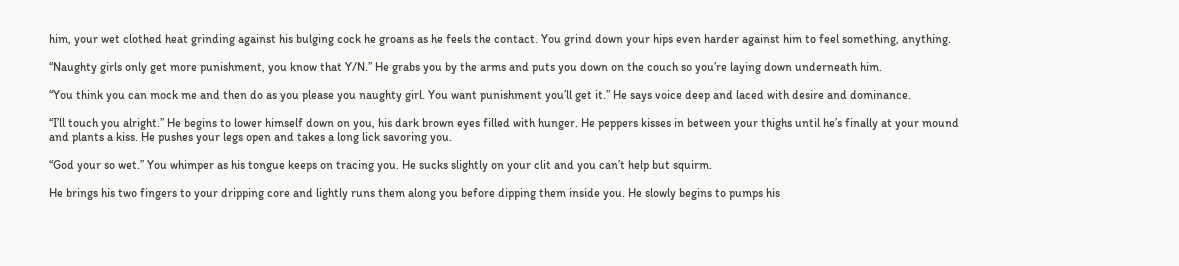him, your wet clothed heat grinding against his bulging cock he groans as he feels the contact. You grind down your hips even harder against him to feel something, anything.

“Naughty girls only get more punishment, you know that Y/N.” He grabs you by the arms and puts you down on the couch so you’re laying down underneath him.

“You think you can mock me and then do as you please you naughty girl. You want punishment you’ll get it.” He says voice deep and laced with desire and dominance.

“I’ll touch you alright.” He begins to lower himself down on you, his dark brown eyes filled with hunger. He peppers kisses in between your thighs until he’s finally at your mound and plants a kiss. He pushes your legs open and takes a long lick savoring you.

“God your so wet.” You whimper as his tongue keeps on tracing you. He sucks slightly on your clit and you can’t help but squirm.

He brings his two fingers to your dripping core and lightly runs them along you before dipping them inside you. He slowly begins to pumps his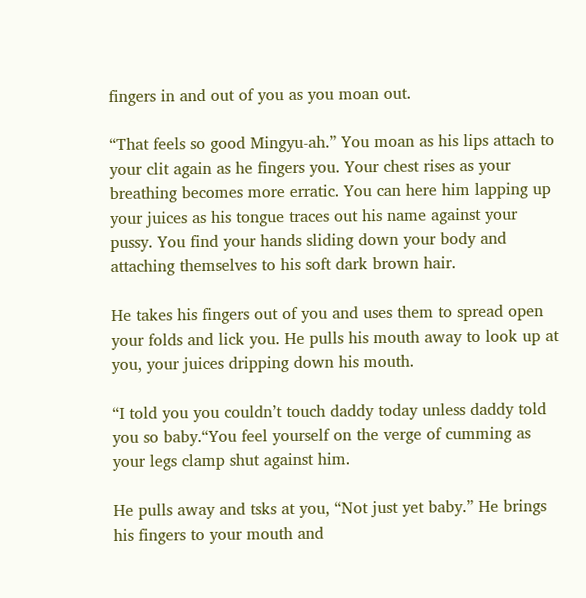fingers in and out of you as you moan out.

“That feels so good Mingyu-ah.” You moan as his lips attach to your clit again as he fingers you. Your chest rises as your breathing becomes more erratic. You can here him lapping up your juices as his tongue traces out his name against your pussy. You find your hands sliding down your body and attaching themselves to his soft dark brown hair.

He takes his fingers out of you and uses them to spread open your folds and lick you. He pulls his mouth away to look up at you, your juices dripping down his mouth.

“I told you you couldn’t touch daddy today unless daddy told you so baby.“You feel yourself on the verge of cumming as your legs clamp shut against him.

He pulls away and tsks at you, “Not just yet baby.” He brings his fingers to your mouth and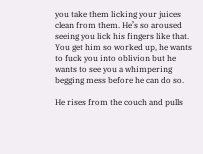you take them licking your juices clean from them. He’s so aroused seeing you lick his fingers like that. You get him so worked up, he wants to fuck you into oblivion but he wants to see you a whimpering begging mess before he can do so.

He rises from the couch and pulls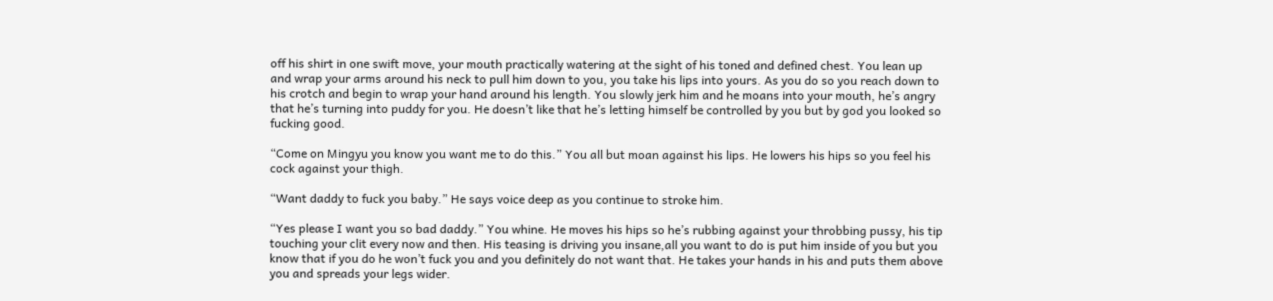off his shirt in one swift move, your mouth practically watering at the sight of his toned and defined chest. You lean up and wrap your arms around his neck to pull him down to you, you take his lips into yours. As you do so you reach down to his crotch and begin to wrap your hand around his length. You slowly jerk him and he moans into your mouth, he’s angry that he’s turning into puddy for you. He doesn’t like that he’s letting himself be controlled by you but by god you looked so fucking good.

“Come on Mingyu you know you want me to do this.” You all but moan against his lips. He lowers his hips so you feel his cock against your thigh.

“Want daddy to fuck you baby.” He says voice deep as you continue to stroke him.

“Yes please I want you so bad daddy.” You whine. He moves his hips so he’s rubbing against your throbbing pussy, his tip touching your clit every now and then. His teasing is driving you insane,all you want to do is put him inside of you but you know that if you do he won’t fuck you and you definitely do not want that. He takes your hands in his and puts them above you and spreads your legs wider.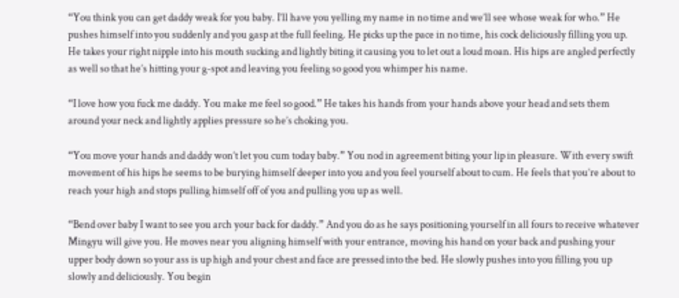“You think you can get daddy weak for you baby. I’ll have you yelling my name in no time and we’ll see whose weak for who.” He pushes himself into you suddenly and you gasp at the full feeling. He picks up the pace in no time, his cock deliciously filling you up. He takes your right nipple into his mouth sucking and lightly biting it causing you to let out a loud moan. His hips are angled perfectly as well so that he’s hitting your g-spot and leaving you feeling so good you whimper his name.

“I love how you fuck me daddy. You make me feel so good.” He takes his hands from your hands above your head and sets them around your neck and lightly applies pressure so he’s choking you.

“You move your hands and daddy won’t let you cum today baby.” You nod in agreement biting your lip in pleasure. With every swift movement of his hips he seems to be burying himself deeper into you and you feel yourself about to cum. He feels that you’re about to reach your high and stops pulling himself off of you and pulling you up as well.

“Bend over baby I want to see you arch your back for daddy.” And you do as he says positioning yourself in all fours to receive whatever Mingyu will give you. He moves near you aligning himself with your entrance, moving his hand on your back and pushing your upper body down so your ass is up high and your chest and face are pressed into the bed. He slowly pushes into you filling you up slowly and deliciously. You begin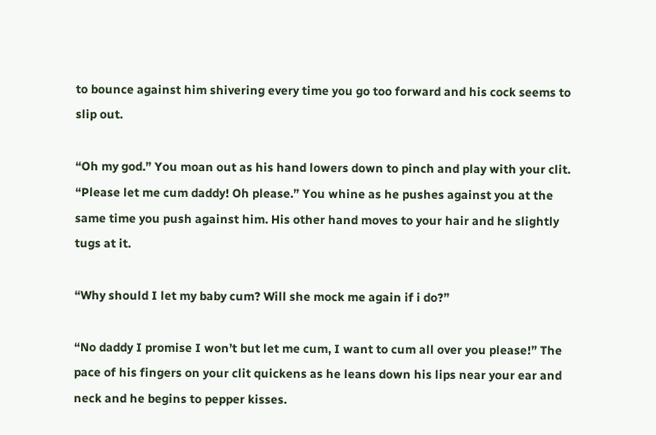to bounce against him shivering every time you go too forward and his cock seems to slip out.

“Oh my god.” You moan out as his hand lowers down to pinch and play with your clit. “Please let me cum daddy! Oh please.” You whine as he pushes against you at the same time you push against him. His other hand moves to your hair and he slightly tugs at it.

“Why should I let my baby cum? Will she mock me again if i do?”

“No daddy I promise I won’t but let me cum, I want to cum all over you please!” The pace of his fingers on your clit quickens as he leans down his lips near your ear and neck and he begins to pepper kisses.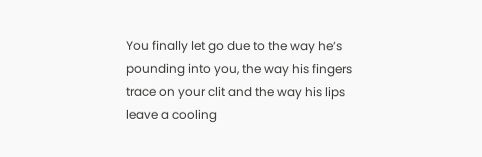You finally let go due to the way he’s pounding into you, the way his fingers trace on your clit and the way his lips leave a cooling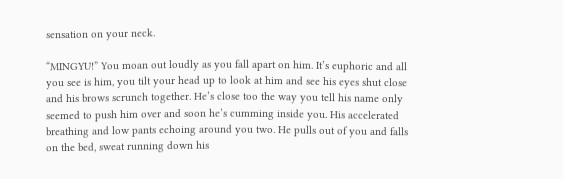sensation on your neck.

“MINGYU!” You moan out loudly as you fall apart on him. It’s euphoric and all you see is him, you tilt your head up to look at him and see his eyes shut close and his brows scrunch together. He’s close too the way you tell his name only seemed to push him over and soon he’s cumming inside you. His accelerated breathing and low pants echoing around you two. He pulls out of you and falls on the bed, sweat running down his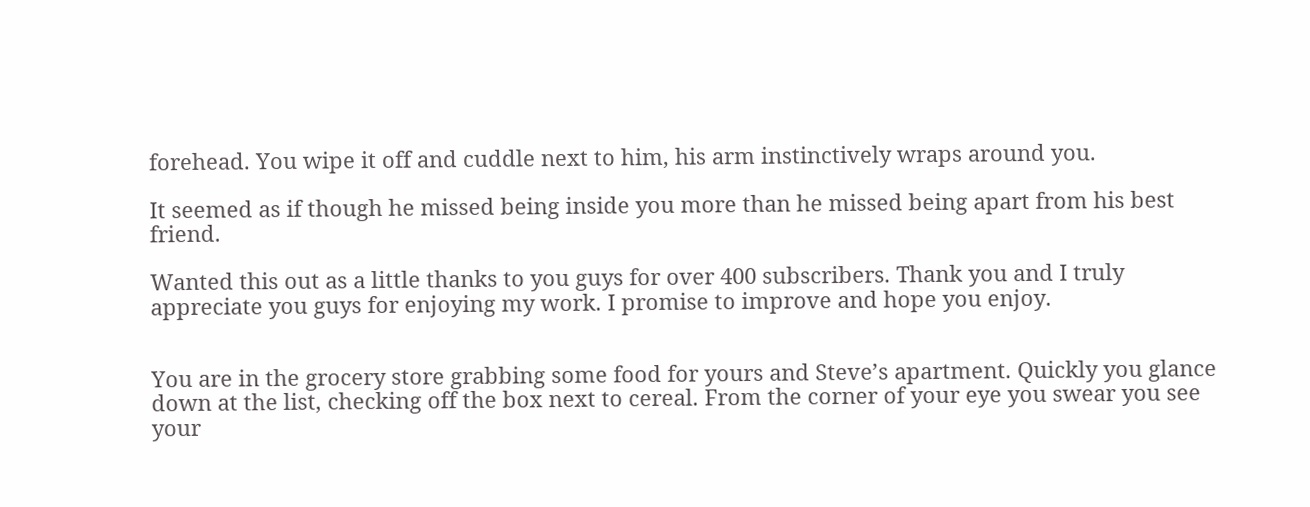forehead. You wipe it off and cuddle next to him, his arm instinctively wraps around you.

It seemed as if though he missed being inside you more than he missed being apart from his best friend.

Wanted this out as a little thanks to you guys for over 400 subscribers. Thank you and I truly appreciate you guys for enjoying my work. I promise to improve and hope you enjoy.


You are in the grocery store grabbing some food for yours and Steve’s apartment. Quickly you glance down at the list, checking off the box next to cereal. From the corner of your eye you swear you see your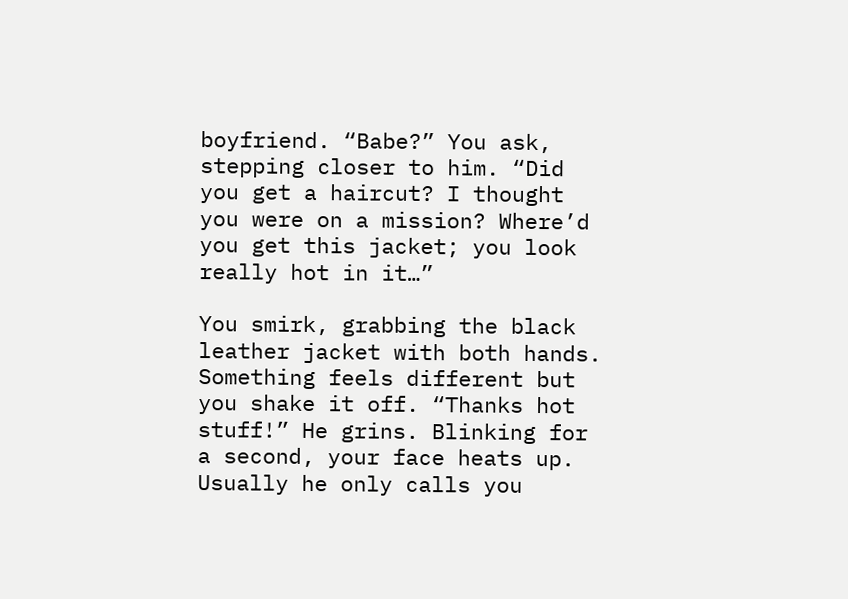boyfriend. “Babe?” You ask, stepping closer to him. “Did you get a haircut? I thought you were on a mission? Where’d you get this jacket; you look really hot in it…”

You smirk, grabbing the black leather jacket with both hands. Something feels different but you shake it off. “Thanks hot stuff!” He grins. Blinking for a second, your face heats up. Usually he only calls you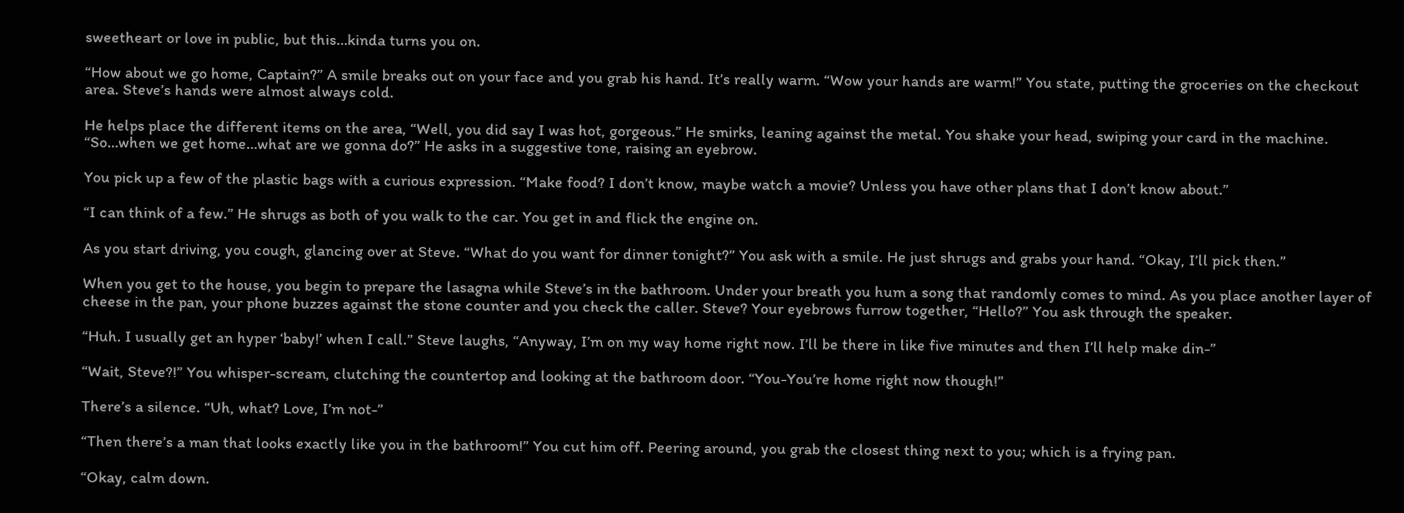sweetheart or love in public, but this…kinda turns you on.

“How about we go home, Captain?” A smile breaks out on your face and you grab his hand. It’s really warm. “Wow your hands are warm!” You state, putting the groceries on the checkout area. Steve’s hands were almost always cold.

He helps place the different items on the area, “Well, you did say I was hot, gorgeous.” He smirks, leaning against the metal. You shake your head, swiping your card in the machine. “So…when we get home…what are we gonna do?” He asks in a suggestive tone, raising an eyebrow.

You pick up a few of the plastic bags with a curious expression. “Make food? I don’t know, maybe watch a movie? Unless you have other plans that I don’t know about.”

“I can think of a few.” He shrugs as both of you walk to the car. You get in and flick the engine on.

As you start driving, you cough, glancing over at Steve. “What do you want for dinner tonight?” You ask with a smile. He just shrugs and grabs your hand. “Okay, I’ll pick then.”

When you get to the house, you begin to prepare the lasagna while Steve’s in the bathroom. Under your breath you hum a song that randomly comes to mind. As you place another layer of cheese in the pan, your phone buzzes against the stone counter and you check the caller. Steve? Your eyebrows furrow together, “Hello?” You ask through the speaker.

“Huh. I usually get an hyper ‘baby!’ when I call.” Steve laughs, “Anyway, I’m on my way home right now. I’ll be there in like five minutes and then I’ll help make din-”

“Wait, Steve?!” You whisper-scream, clutching the countertop and looking at the bathroom door. “You-You’re home right now though!”

There’s a silence. “Uh, what? Love, I’m not-”

“Then there’s a man that looks exactly like you in the bathroom!” You cut him off. Peering around, you grab the closest thing next to you; which is a frying pan.

“Okay, calm down.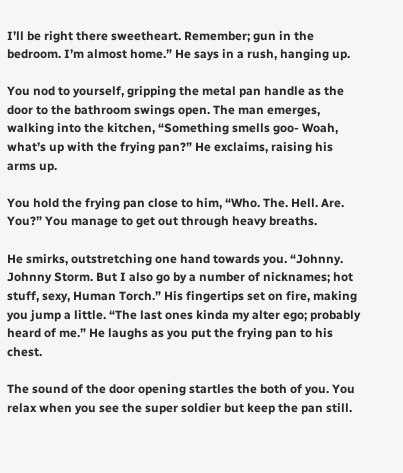I’ll be right there sweetheart. Remember; gun in the bedroom. I’m almost home.” He says in a rush, hanging up.

You nod to yourself, gripping the metal pan handle as the door to the bathroom swings open. The man emerges, walking into the kitchen, “Something smells goo- Woah, what’s up with the frying pan?” He exclaims, raising his arms up.

You hold the frying pan close to him, “Who. The. Hell. Are. You?” You manage to get out through heavy breaths.

He smirks, outstretching one hand towards you. “Johnny. Johnny Storm. But I also go by a number of nicknames; hot stuff, sexy, Human Torch.” His fingertips set on fire, making you jump a little. “The last ones kinda my alter ego; probably heard of me.” He laughs as you put the frying pan to his chest.

The sound of the door opening startles the both of you. You relax when you see the super soldier but keep the pan still.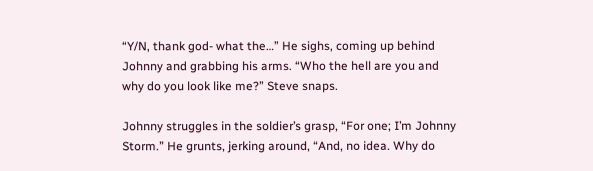“Y/N, thank god- what the…” He sighs, coming up behind Johnny and grabbing his arms. “Who the hell are you and why do you look like me?” Steve snaps.

Johnny struggles in the soldier’s grasp, “For one; I’m Johnny Storm.” He grunts, jerking around, “And, no idea. Why do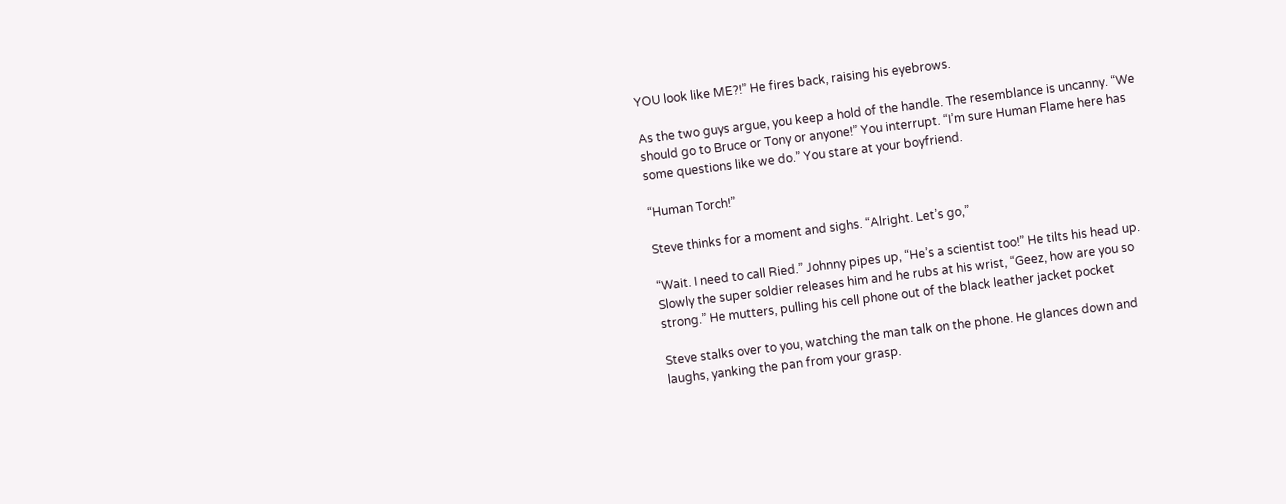YOU look like ME?!” He fires back, raising his eyebrows.

As the two guys argue, you keep a hold of the handle. The resemblance is uncanny. “We should go to Bruce or Tony or anyone!” You interrupt. “I’m sure Human Flame here has some questions like we do.” You stare at your boyfriend.

“Human Torch!”

Steve thinks for a moment and sighs. “Alright. Let’s go,”

“Wait. I need to call Ried.” Johnny pipes up, “He’s a scientist too!” He tilts his head up. Slowly the super soldier releases him and he rubs at his wrist, “Geez, how are you so strong.” He mutters, pulling his cell phone out of the black leather jacket pocket

Steve stalks over to you, watching the man talk on the phone. He glances down and laughs, yanking the pan from your grasp.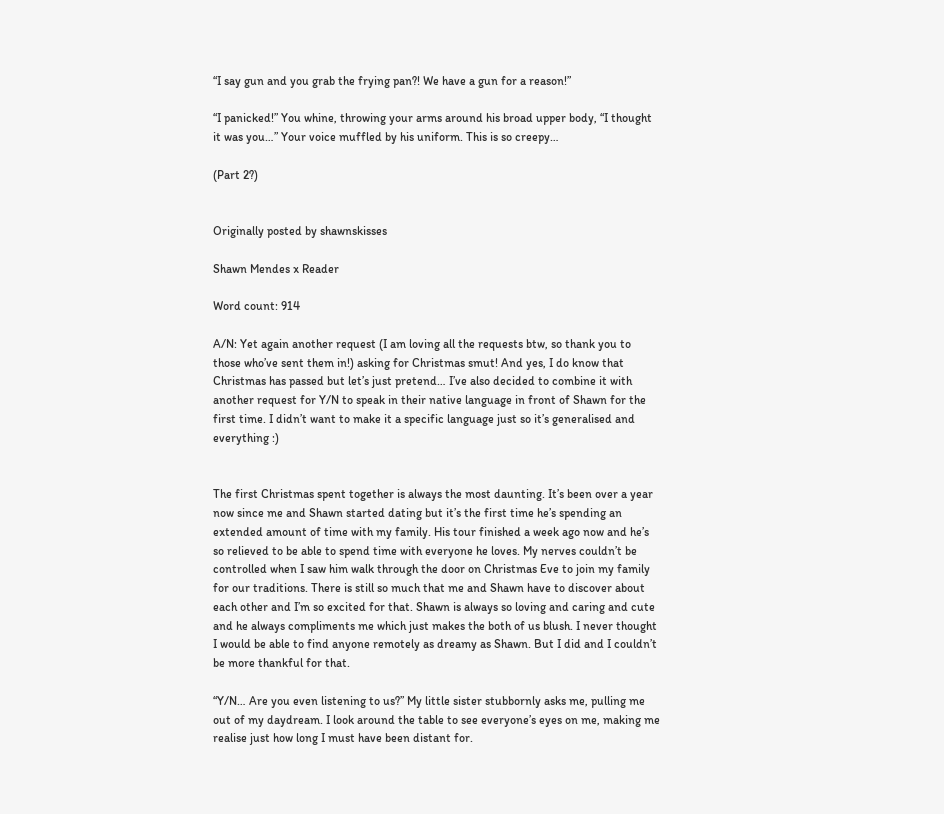“I say gun and you grab the frying pan?! We have a gun for a reason!”

“I panicked!” You whine, throwing your arms around his broad upper body, “I thought it was you…” Your voice muffled by his uniform. This is so creepy…

(Part 2?)


Originally posted by shawnskisses

Shawn Mendes x Reader

Word count: 914

A/N: Yet again another request (I am loving all the requests btw, so thank you to those who’ve sent them in!) asking for Christmas smut! And yes, I do know that Christmas has passed but let’s just pretend… I’ve also decided to combine it with another request for Y/N to speak in their native language in front of Shawn for the first time. I didn’t want to make it a specific language just so it’s generalised and everything :)


The first Christmas spent together is always the most daunting. It’s been over a year now since me and Shawn started dating but it’s the first time he’s spending an extended amount of time with my family. His tour finished a week ago now and he’s so relieved to be able to spend time with everyone he loves. My nerves couldn’t be controlled when I saw him walk through the door on Christmas Eve to join my family for our traditions. There is still so much that me and Shawn have to discover about each other and I’m so excited for that. Shawn is always so loving and caring and cute and he always compliments me which just makes the both of us blush. I never thought I would be able to find anyone remotely as dreamy as Shawn. But I did and I couldn’t be more thankful for that.

“Y/N… Are you even listening to us?” My little sister stubbornly asks me, pulling me out of my daydream. I look around the table to see everyone’s eyes on me, making me realise just how long I must have been distant for.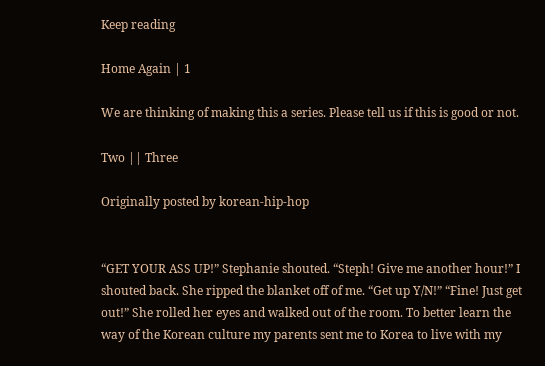Keep reading

Home Again | 1

We are thinking of making this a series. Please tell us if this is good or not.

Two || Three

Originally posted by korean-hip-hop


“GET YOUR ASS UP!” Stephanie shouted. “Steph! Give me another hour!” I shouted back. She ripped the blanket off of me. “Get up Y/N!” “Fine! Just get out!” She rolled her eyes and walked out of the room. To better learn the way of the Korean culture my parents sent me to Korea to live with my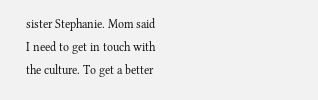sister Stephanie. Mom said I need to get in touch with the culture. To get a better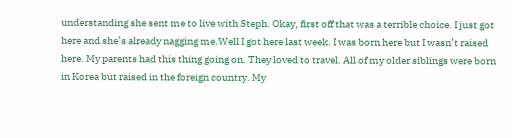understanding she sent me to live with Steph. Okay, first off that was a terrible choice. I just got here and she’s already nagging me.Well I got here last week. I was born here but I wasn’t raised here. My parents had this thing going on. They loved to travel. All of my older siblings were born in Korea but raised in the foreign country. My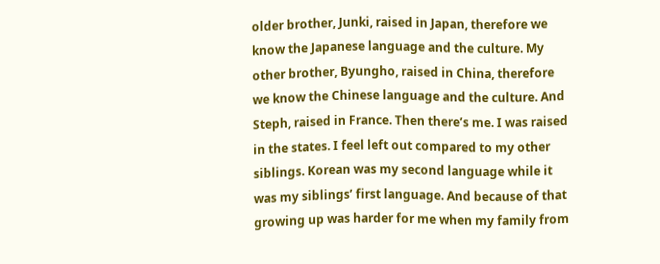older brother, Junki, raised in Japan, therefore we know the Japanese language and the culture. My other brother, Byungho, raised in China, therefore we know the Chinese language and the culture. And Steph, raised in France. Then there’s me. I was raised in the states. I feel left out compared to my other siblings. Korean was my second language while it was my siblings’ first language. And because of that growing up was harder for me when my family from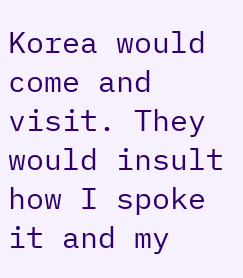Korea would come and visit. They would insult how I spoke it and my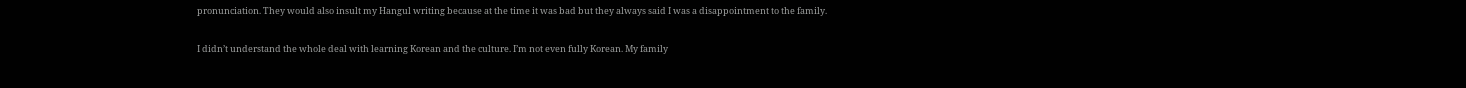pronunciation. They would also insult my Hangul writing because at the time it was bad but they always said I was a disappointment to the family.

I didn’t understand the whole deal with learning Korean and the culture. I’m not even fully Korean. My family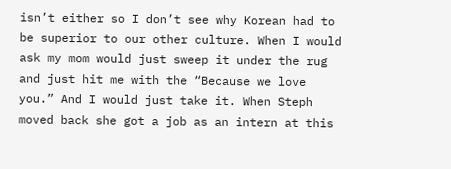isn’t either so I don’t see why Korean had to be superior to our other culture. When I would ask my mom would just sweep it under the rug and just hit me with the “Because we love you.” And I would just take it. When Steph moved back she got a job as an intern at this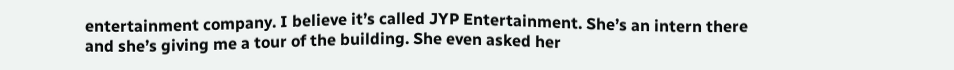entertainment company. I believe it’s called JYP Entertainment. She’s an intern there and she’s giving me a tour of the building. She even asked her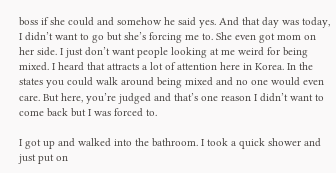boss if she could and somehow he said yes. And that day was today, I didn’t want to go but she’s forcing me to. She even got mom on her side. I just don’t want people looking at me weird for being mixed. I heard that attracts a lot of attention here in Korea. In the states you could walk around being mixed and no one would even care. But here, you’re judged and that’s one reason I didn’t want to come back but I was forced to.

I got up and walked into the bathroom. I took a quick shower and just put on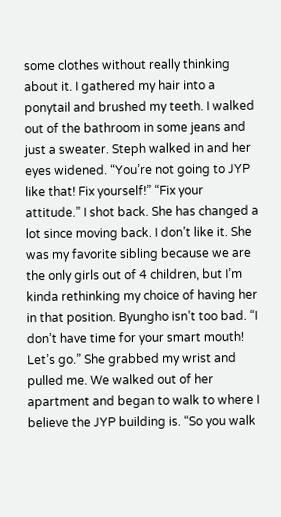some clothes without really thinking about it. I gathered my hair into a ponytail and brushed my teeth. I walked out of the bathroom in some jeans and just a sweater. Steph walked in and her eyes widened. “You’re not going to JYP like that! Fix yourself!” “Fix your attitude.” I shot back. She has changed a lot since moving back. I don’t like it. She was my favorite sibling because we are the only girls out of 4 children, but I’m kinda rethinking my choice of having her in that position. Byungho isn’t too bad. “I don’t have time for your smart mouth! Let’s go.” She grabbed my wrist and pulled me. We walked out of her apartment and began to walk to where I believe the JYP building is. “So you walk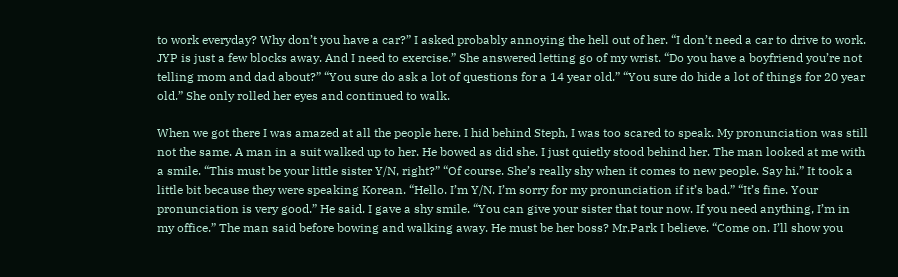to work everyday? Why don’t you have a car?” I asked probably annoying the hell out of her. “I don’t need a car to drive to work. JYP is just a few blocks away. And I need to exercise.” She answered letting go of my wrist. “Do you have a boyfriend you’re not telling mom and dad about?” “You sure do ask a lot of questions for a 14 year old.” “You sure do hide a lot of things for 20 year old.” She only rolled her eyes and continued to walk.

When we got there I was amazed at all the people here. I hid behind Steph, I was too scared to speak. My pronunciation was still not the same. A man in a suit walked up to her. He bowed as did she. I just quietly stood behind her. The man looked at me with a smile. “This must be your little sister Y/N, right?” “Of course. She’s really shy when it comes to new people. Say hi.” It took a little bit because they were speaking Korean. “Hello. I’m Y/N. I’m sorry for my pronunciation if it’s bad.” “It’s fine. Your pronunciation is very good.” He said. I gave a shy smile. “You can give your sister that tour now. If you need anything, I’m in my office.” The man said before bowing and walking away. He must be her boss? Mr.Park I believe. “Come on. I’ll show you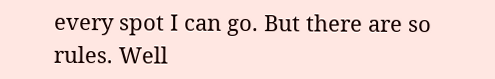every spot I can go. But there are so rules. Well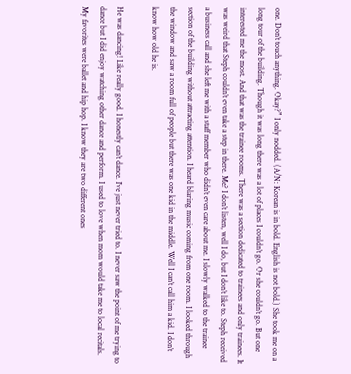one. Don’t touch anything. Okay?” I only nodded. (A/N: Korean is in bold. English is not bold.) She took me on a long tour of the building. Though it was long there was a lot of places I couldn’t go. Or she couldn’t go. But one interested me the most. And that was the trainee rooms. There was a section dedicated to trainees and only trainees. It was weird that Steph couldn’t even take a step in there. Me? I don’t listen, well I do, but I don’t like to. Steph received a business call and she left me with a staff member who didn’t even care about me. I slowly walked to the trainee section of the building without attracting attention. I heard blaring music coming from one room. I looked through the window and saw a room full of people but there was one kid in the middle. Well I can’t call him a kid. I don’t know how old he is.

He was dancing! Like really good. I honestly can’t dance. I’ve just never tried to. I never saw the point of me trying to dance but I did enjoy watching other dance and perform. I used to love when mom would take me to local recitals. My favorites were ballet and hip hop. I know they are two different ones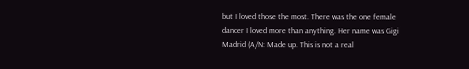but I loved those the most. There was the one female dancer I loved more than anything. Her name was Gigi Madrid (A/N: Made up. This is not a real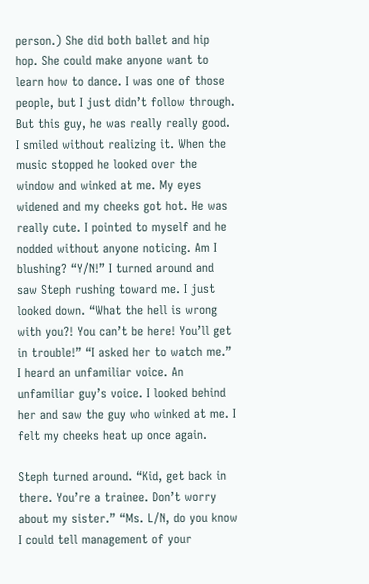person.) She did both ballet and hip hop. She could make anyone want to learn how to dance. I was one of those people, but I just didn’t follow through. But this guy, he was really really good. I smiled without realizing it. When the music stopped he looked over the window and winked at me. My eyes widened and my cheeks got hot. He was really cute. I pointed to myself and he nodded without anyone noticing. Am I blushing? “Y/N!” I turned around and saw Steph rushing toward me. I just looked down. “What the hell is wrong with you?! You can’t be here! You’ll get in trouble!” “I asked her to watch me.” I heard an unfamiliar voice. An unfamiliar guy’s voice. I looked behind her and saw the guy who winked at me. I felt my cheeks heat up once again.

Steph turned around. “Kid, get back in there. You’re a trainee. Don’t worry about my sister.” “Ms. L/N, do you know I could tell management of your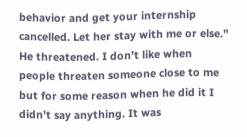behavior and get your internship cancelled. Let her stay with me or else.” He threatened. I don’t like when people threaten someone close to me but for some reason when he did it I didn’t say anything. It was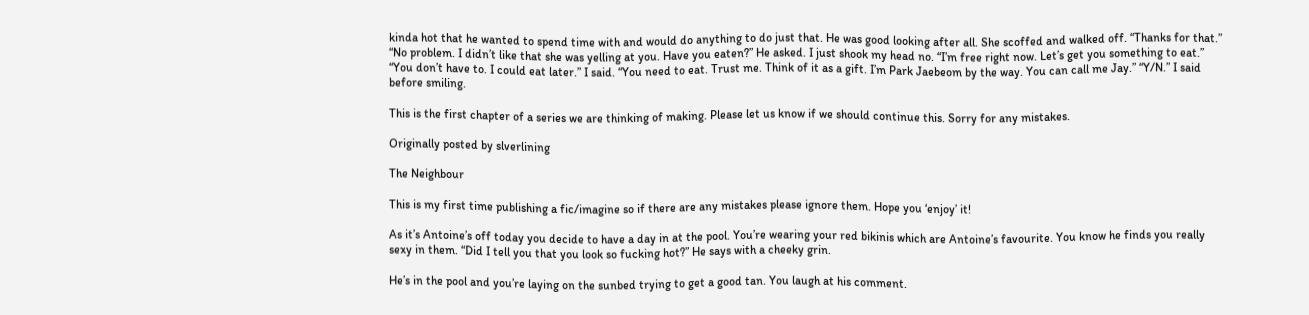kinda hot that he wanted to spend time with and would do anything to do just that. He was good looking after all. She scoffed and walked off. “Thanks for that.” “No problem. I didn’t like that she was yelling at you. Have you eaten?” He asked. I just shook my head no. “I’m free right now. Let’s get you something to eat.” “You don’t have to. I could eat later.” I said. “You need to eat. Trust me. Think of it as a gift. I’m Park Jaebeom by the way. You can call me Jay.” “Y/N.” I said before smiling.

This is the first chapter of a series we are thinking of making. Please let us know if we should continue this. Sorry for any mistakes.

Originally posted by slverlining

The Neighbour

This is my first time publishing a fic/imagine so if there are any mistakes please ignore them. Hope you ‘enjoy’ it!

As it’s Antoine’s off today you decide to have a day in at the pool. You’re wearing your red bikinis which are Antoine’s favourite. You know he finds you really sexy in them. “Did I tell you that you look so fucking hot?” He says with a cheeky grin.

He’s in the pool and you’re laying on the sunbed trying to get a good tan. You laugh at his comment.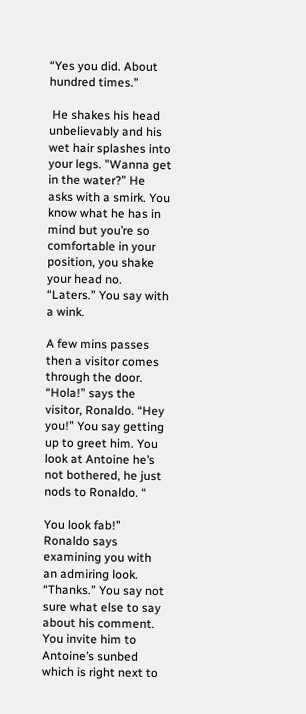“Yes you did. About hundred times."

 He shakes his head unbelievably and his wet hair splashes into your legs. "Wanna get in the water?” He asks with a smirk. You know what he has in mind but you’re so comfortable in your position, you shake your head no. “Laters.” You say with a wink.

A few mins passes then a visitor comes through the door. “Hola!” says the visitor, Ronaldo. “Hey you!” You say getting up to greet him. You look at Antoine he’s not bothered, he just nods to Ronaldo. “

You look fab!” Ronaldo says examining you with an admiring look. “Thanks.” You say not sure what else to say about his comment. You invite him to Antoine’s sunbed which is right next to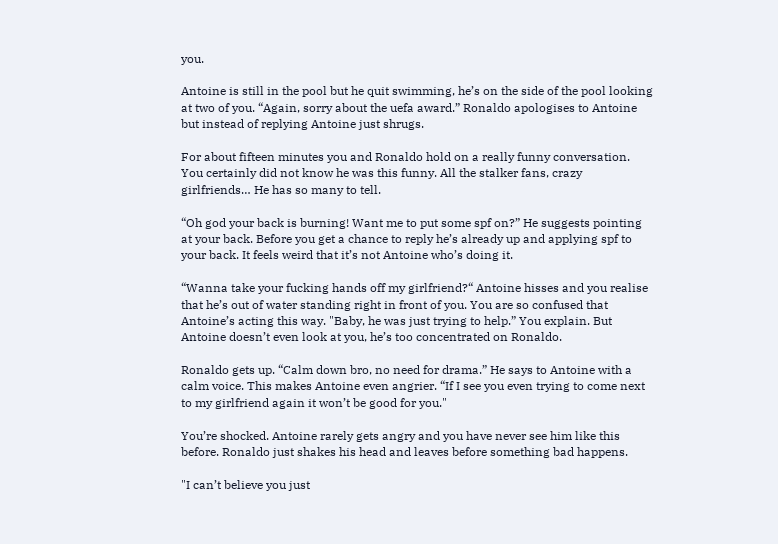you.

Antoine is still in the pool but he quit swimming, he’s on the side of the pool looking at two of you. “Again, sorry about the uefa award.” Ronaldo apologises to Antoine but instead of replying Antoine just shrugs.

For about fifteen minutes you and Ronaldo hold on a really funny conversation. You certainly did not know he was this funny. All the stalker fans, crazy girlfriends… He has so many to tell.

“Oh god your back is burning! Want me to put some spf on?” He suggests pointing at your back. Before you get a chance to reply he’s already up and applying spf to your back. It feels weird that it’s not Antoine who’s doing it.

“Wanna take your fucking hands off my girlfriend?“ Antoine hisses and you realise that he’s out of water standing right in front of you. You are so confused that Antoine’s acting this way. "Baby, he was just trying to help.” You explain. But Antoine doesn’t even look at you, he’s too concentrated on Ronaldo.

Ronaldo gets up. “Calm down bro, no need for drama.” He says to Antoine with a calm voice. This makes Antoine even angrier. “If I see you even trying to come next to my girlfriend again it won’t be good for you."

You’re shocked. Antoine rarely gets angry and you have never see him like this before. Ronaldo just shakes his head and leaves before something bad happens.

"I can’t believe you just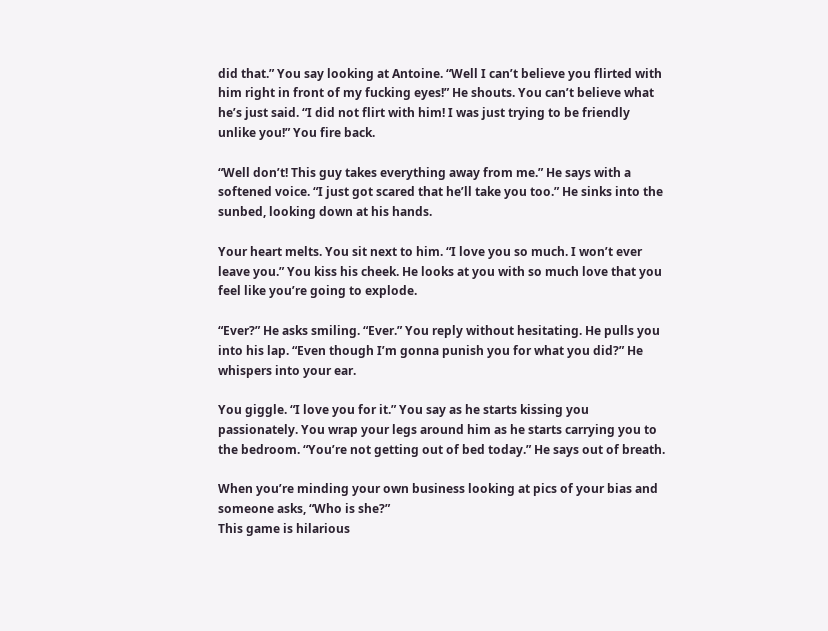did that.” You say looking at Antoine. “Well I can’t believe you flirted with him right in front of my fucking eyes!” He shouts. You can’t believe what he’s just said. “I did not flirt with him! I was just trying to be friendly unlike you!” You fire back.

“Well don’t! This guy takes everything away from me.” He says with a softened voice. “I just got scared that he’ll take you too.” He sinks into the sunbed, looking down at his hands.

Your heart melts. You sit next to him. “I love you so much. I won’t ever leave you.” You kiss his cheek. He looks at you with so much love that you feel like you’re going to explode.

“Ever?” He asks smiling. “Ever.” You reply without hesitating. He pulls you into his lap. “Even though I’m gonna punish you for what you did?” He whispers into your ear.

You giggle. “I love you for it.” You say as he starts kissing you passionately. You wrap your legs around him as he starts carrying you to the bedroom. “You’re not getting out of bed today.” He says out of breath.

When you’re minding your own business looking at pics of your bias and someone asks, “Who is she?”
This game is hilarious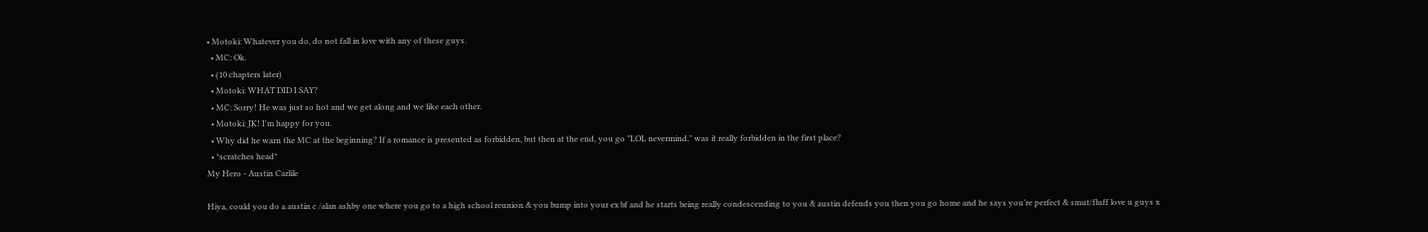• Motoki: Whatever you do, do not fall in love with any of these guys.
  • MC: Ok.
  • (10 chapters later)
  • Motoki: WHAT DID I SAY?
  • MC: Sorry! He was just so hot and we get along and we like each other.
  • Motoki: JK! I'm happy for you.
  • Why did he warn the MC at the beginning? If a romance is presented as forbidden, but then at the end, you go "LOL nevermind," was it really forbidden in the first place?
  • *scratches head*
My Hero - Austin Carlile

Hiya, could you do a austin c /alan ashby one where you go to a high school reunion & you bump into your ex bf and he starts being really condescending to you & austin defends you then you go home and he says you’re perfect & smut/fluff love u guys x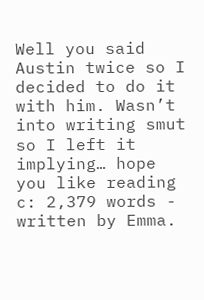Well you said Austin twice so I decided to do it with him. Wasn’t into writing smut so I left it implying… hope you like reading c: 2,379 words - written by Emma.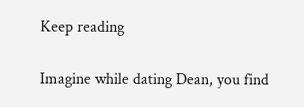Keep reading

Imagine while dating Dean, you find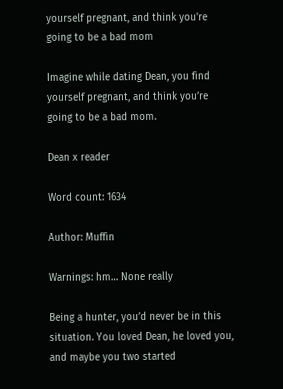yourself pregnant, and think you're going to be a bad mom

Imagine while dating Dean, you find yourself pregnant, and think you’re going to be a bad mom.

Dean x reader

Word count: 1634

Author: Muffin

Warnings: hm… None really

Being a hunter, you’d never be in this situation. You loved Dean, he loved you, and maybe you two started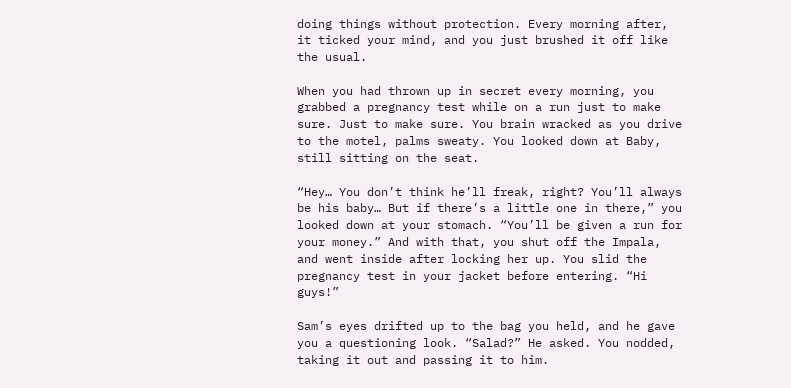doing things without protection. Every morning after, it ticked your mind, and you just brushed it off like the usual.

When you had thrown up in secret every morning, you grabbed a pregnancy test while on a run just to make sure. Just to make sure. You brain wracked as you drive to the motel, palms sweaty. You looked down at Baby, still sitting on the seat.

“Hey… You don’t think he’ll freak, right? You’ll always be his baby… But if there’s a little one in there,” you looked down at your stomach. “You’ll be given a run for your money.” And with that, you shut off the Impala, and went inside after locking her up. You slid the pregnancy test in your jacket before entering. “Hi guys!”

Sam’s eyes drifted up to the bag you held, and he gave you a questioning look. “Salad?” He asked. You nodded, taking it out and passing it to him.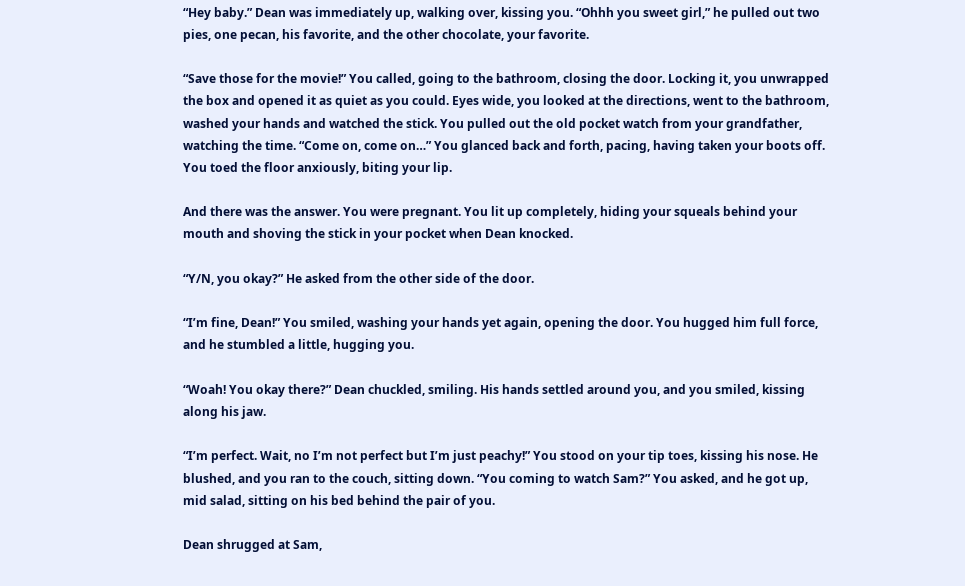“Hey baby.” Dean was immediately up, walking over, kissing you. “Ohhh you sweet girl,” he pulled out two pies, one pecan, his favorite, and the other chocolate, your favorite.

“Save those for the movie!” You called, going to the bathroom, closing the door. Locking it, you unwrapped the box and opened it as quiet as you could. Eyes wide, you looked at the directions, went to the bathroom, washed your hands and watched the stick. You pulled out the old pocket watch from your grandfather, watching the time. “Come on, come on…” You glanced back and forth, pacing, having taken your boots off. You toed the floor anxiously, biting your lip.

And there was the answer. You were pregnant. You lit up completely, hiding your squeals behind your mouth and shoving the stick in your pocket when Dean knocked.

“Y/N, you okay?” He asked from the other side of the door.

“I’m fine, Dean!” You smiled, washing your hands yet again, opening the door. You hugged him full force, and he stumbled a little, hugging you.

“Woah! You okay there?” Dean chuckled, smiling. His hands settled around you, and you smiled, kissing along his jaw.

“I’m perfect. Wait, no I’m not perfect but I’m just peachy!” You stood on your tip toes, kissing his nose. He blushed, and you ran to the couch, sitting down. “You coming to watch Sam?” You asked, and he got up, mid salad, sitting on his bed behind the pair of you.

Dean shrugged at Sam,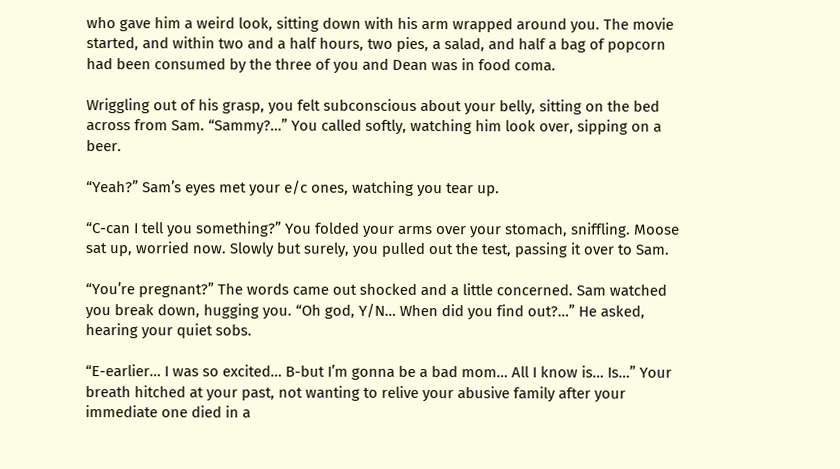who gave him a weird look, sitting down with his arm wrapped around you. The movie started, and within two and a half hours, two pies, a salad, and half a bag of popcorn had been consumed by the three of you and Dean was in food coma.

Wriggling out of his grasp, you felt subconscious about your belly, sitting on the bed across from Sam. “Sammy?…” You called softly, watching him look over, sipping on a beer.

“Yeah?” Sam’s eyes met your e/c ones, watching you tear up.

“C-can I tell you something?” You folded your arms over your stomach, sniffling. Moose sat up, worried now. Slowly but surely, you pulled out the test, passing it over to Sam.

“You’re pregnant?” The words came out shocked and a little concerned. Sam watched you break down, hugging you. “Oh god, Y/N… When did you find out?…” He asked, hearing your quiet sobs.

“E-earlier… I was so excited… B-but I’m gonna be a bad mom… All I know is… Is…” Your breath hitched at your past, not wanting to relive your abusive family after your immediate one died in a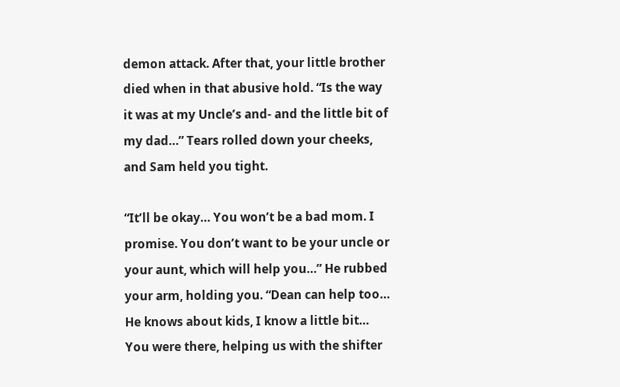demon attack. After that, your little brother died when in that abusive hold. “Is the way it was at my Uncle’s and- and the little bit of my dad…” Tears rolled down your cheeks, and Sam held you tight.

“It’ll be okay… You won’t be a bad mom. I promise. You don’t want to be your uncle or your aunt, which will help you…” He rubbed your arm, holding you. “Dean can help too… He knows about kids, I know a little bit… You were there, helping us with the shifter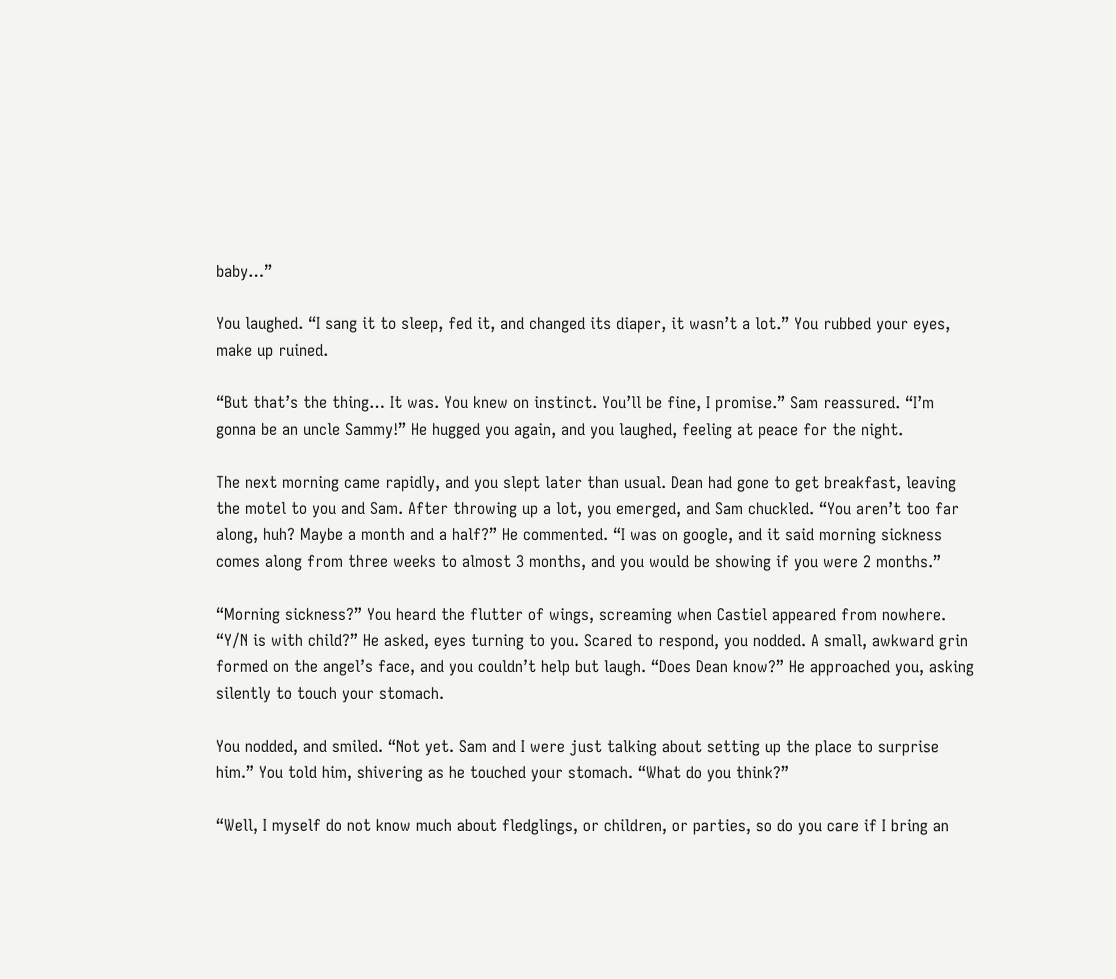baby…”

You laughed. “I sang it to sleep, fed it, and changed its diaper, it wasn’t a lot.” You rubbed your eyes, make up ruined.

“But that’s the thing… It was. You knew on instinct. You’ll be fine, I promise.” Sam reassured. “I’m gonna be an uncle Sammy!” He hugged you again, and you laughed, feeling at peace for the night.

The next morning came rapidly, and you slept later than usual. Dean had gone to get breakfast, leaving the motel to you and Sam. After throwing up a lot, you emerged, and Sam chuckled. “You aren’t too far along, huh? Maybe a month and a half?” He commented. “I was on google, and it said morning sickness comes along from three weeks to almost 3 months, and you would be showing if you were 2 months.”

“Morning sickness?” You heard the flutter of wings, screaming when Castiel appeared from nowhere. “Y/N is with child?” He asked, eyes turning to you. Scared to respond, you nodded. A small, awkward grin formed on the angel’s face, and you couldn’t help but laugh. “Does Dean know?” He approached you, asking silently to touch your stomach.

You nodded, and smiled. “Not yet. Sam and I were just talking about setting up the place to surprise him.” You told him, shivering as he touched your stomach. “What do you think?”

“Well, I myself do not know much about fledglings, or children, or parties, so do you care if I bring an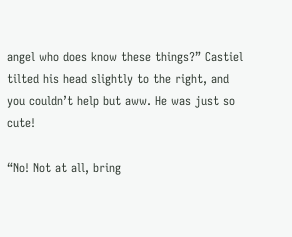angel who does know these things?” Castiel tilted his head slightly to the right, and you couldn’t help but aww. He was just so cute!

“No! Not at all, bring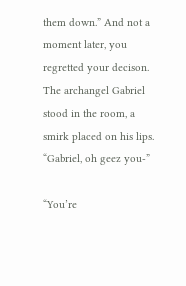them down.” And not a moment later, you regretted your decison. The archangel Gabriel stood in the room, a smirk placed on his lips. “Gabriel, oh geez you-”

“You’re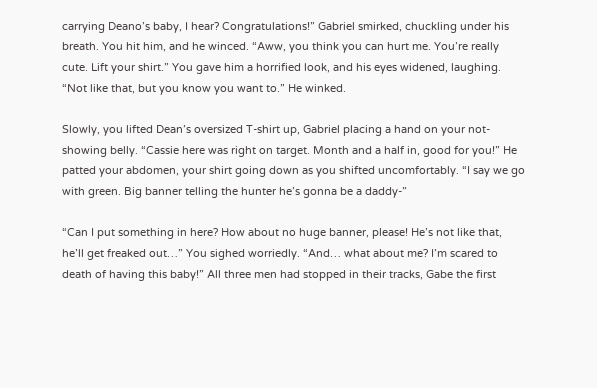carrying Deano’s baby, I hear? Congratulations!” Gabriel smirked, chuckling under his breath. You hit him, and he winced. “Aww, you think you can hurt me. You’re really cute. Lift your shirt.” You gave him a horrified look, and his eyes widened, laughing. “Not like that, but you know you want to.” He winked.

Slowly, you lifted Dean’s oversized T-shirt up, Gabriel placing a hand on your not-showing belly. “Cassie here was right on target. Month and a half in, good for you!” He patted your abdomen, your shirt going down as you shifted uncomfortably. “I say we go with green. Big banner telling the hunter he’s gonna be a daddy-”

“Can I put something in here? How about no huge banner, please! He’s not like that, he’ll get freaked out…” You sighed worriedly. “And… what about me? I’m scared to death of having this baby!” All three men had stopped in their tracks, Gabe the first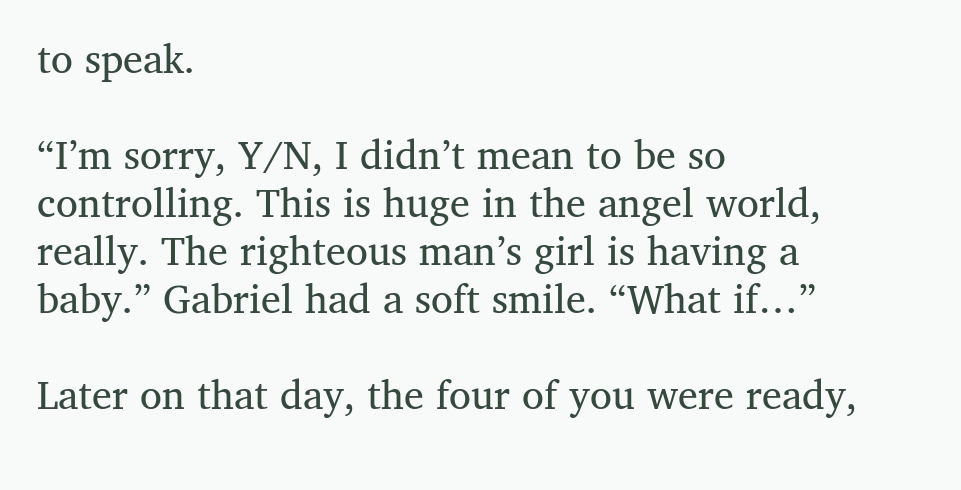to speak.

“I’m sorry, Y/N, I didn’t mean to be so controlling. This is huge in the angel world, really. The righteous man’s girl is having a baby.” Gabriel had a soft smile. “What if…”

Later on that day, the four of you were ready,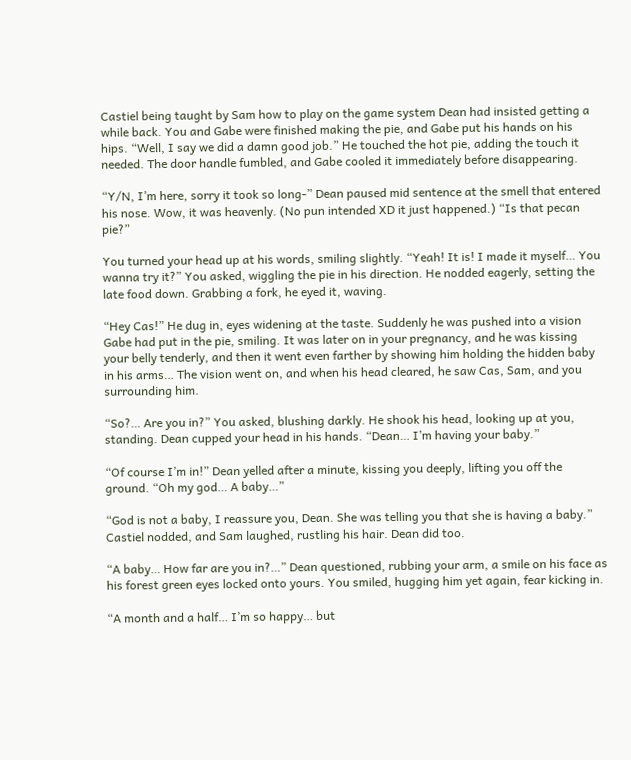Castiel being taught by Sam how to play on the game system Dean had insisted getting a while back. You and Gabe were finished making the pie, and Gabe put his hands on his hips. “Well, I say we did a damn good job.” He touched the hot pie, adding the touch it needed. The door handle fumbled, and Gabe cooled it immediately before disappearing.

“Y/N, I’m here, sorry it took so long-” Dean paused mid sentence at the smell that entered his nose. Wow, it was heavenly. (No pun intended XD it just happened.) “Is that pecan pie?”

You turned your head up at his words, smiling slightly. “Yeah! It is! I made it myself… You wanna try it?” You asked, wiggling the pie in his direction. He nodded eagerly, setting the late food down. Grabbing a fork, he eyed it, waving.

“Hey Cas!” He dug in, eyes widening at the taste. Suddenly he was pushed into a vision Gabe had put in the pie, smiling. It was later on in your pregnancy, and he was kissing your belly tenderly, and then it went even farther by showing him holding the hidden baby in his arms… The vision went on, and when his head cleared, he saw Cas, Sam, and you surrounding him.

“So?… Are you in?” You asked, blushing darkly. He shook his head, looking up at you, standing. Dean cupped your head in his hands. “Dean… I’m having your baby.”

“Of course I’m in!” Dean yelled after a minute, kissing you deeply, lifting you off the ground. “Oh my god… A baby…”

“God is not a baby, I reassure you, Dean. She was telling you that she is having a baby.” Castiel nodded, and Sam laughed, rustling his hair. Dean did too.

“A baby… How far are you in?…” Dean questioned, rubbing your arm, a smile on his face as his forest green eyes locked onto yours. You smiled, hugging him yet again, fear kicking in.

“A month and a half… I’m so happy… but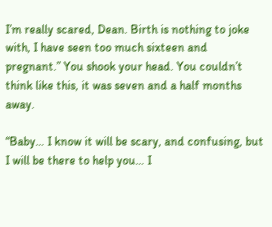I’m really scared, Dean. Birth is nothing to joke with, I have seen too much sixteen and pregnant.” You shook your head. You couldn’t think like this, it was seven and a half months away.

“Baby… I know it will be scary, and confusing, but I will be there to help you… I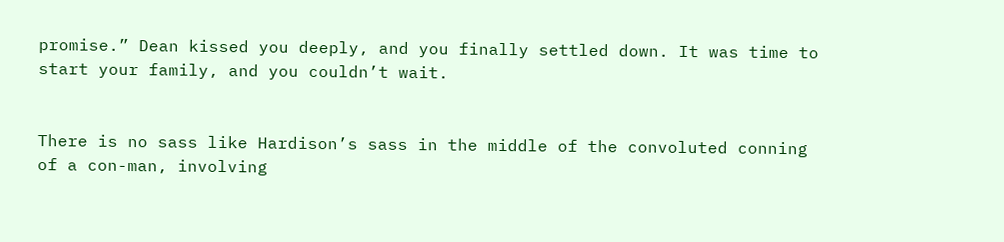promise.” Dean kissed you deeply, and you finally settled down. It was time to start your family, and you couldn’t wait.


There is no sass like Hardison’s sass in the middle of the convoluted conning of a con-man, involving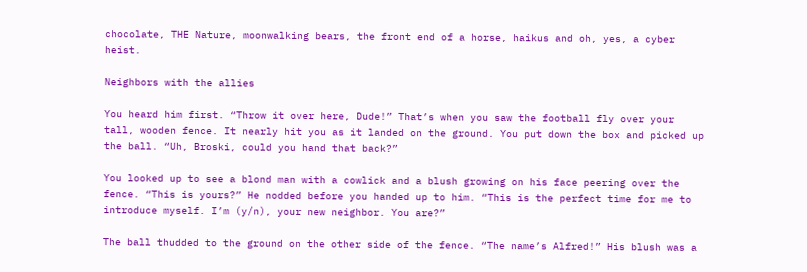chocolate, THE Nature, moonwalking bears, the front end of a horse, haikus and oh, yes, a cyber heist.

Neighbors with the allies

You heard him first. “Throw it over here, Dude!” That’s when you saw the football fly over your tall, wooden fence. It nearly hit you as it landed on the ground. You put down the box and picked up the ball. “Uh, Broski, could you hand that back?”

You looked up to see a blond man with a cowlick and a blush growing on his face peering over the fence. “This is yours?” He nodded before you handed up to him. “This is the perfect time for me to introduce myself. I’m (y/n), your new neighbor. You are?”

The ball thudded to the ground on the other side of the fence. “The name’s Alfred!” His blush was a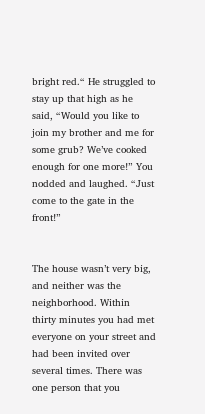bright red.“ He struggled to stay up that high as he said, “Would you like to join my brother and me for some grub? We’ve cooked enough for one more!” You nodded and laughed. “Just come to the gate in the front!”


The house wasn’t very big, and neither was the neighborhood. Within thirty minutes you had met everyone on your street and had been invited over several times. There was one person that you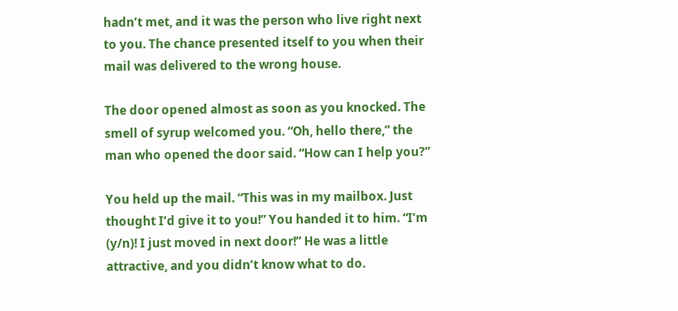hadn’t met, and it was the person who live right next to you. The chance presented itself to you when their mail was delivered to the wrong house.

The door opened almost as soon as you knocked. The smell of syrup welcomed you. “Oh, hello there,” the man who opened the door said. “How can I help you?”

You held up the mail. “This was in my mailbox. Just thought I’d give it to you!” You handed it to him. “I’m (y/n)! I just moved in next door!” He was a little attractive, and you didn’t know what to do.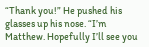“Thank you!” He pushed his glasses up his nose. “I’m Matthew. Hopefully I’ll see you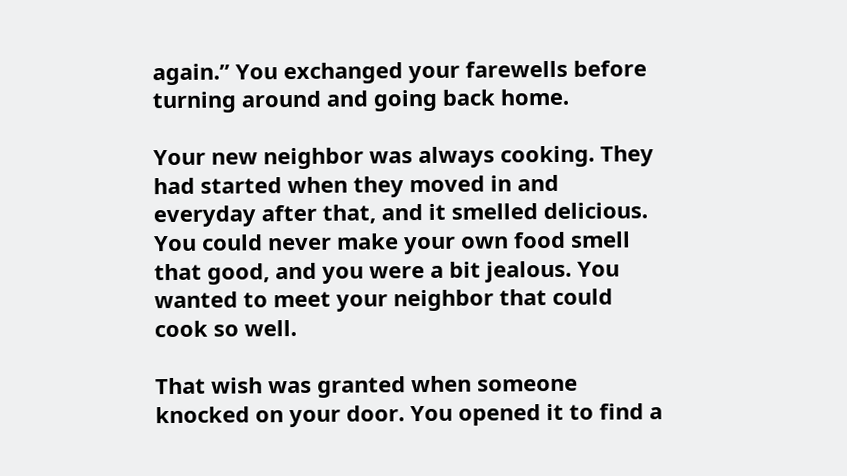again.” You exchanged your farewells before turning around and going back home.

Your new neighbor was always cooking. They had started when they moved in and everyday after that, and it smelled delicious. You could never make your own food smell that good, and you were a bit jealous. You wanted to meet your neighbor that could cook so well.

That wish was granted when someone knocked on your door. You opened it to find a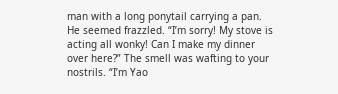man with a long ponytail carrying a pan. He seemed frazzled. “I’m sorry! My stove is acting all wonky! Can I make my dinner over here?” The smell was wafting to your nostrils. “I’m Yao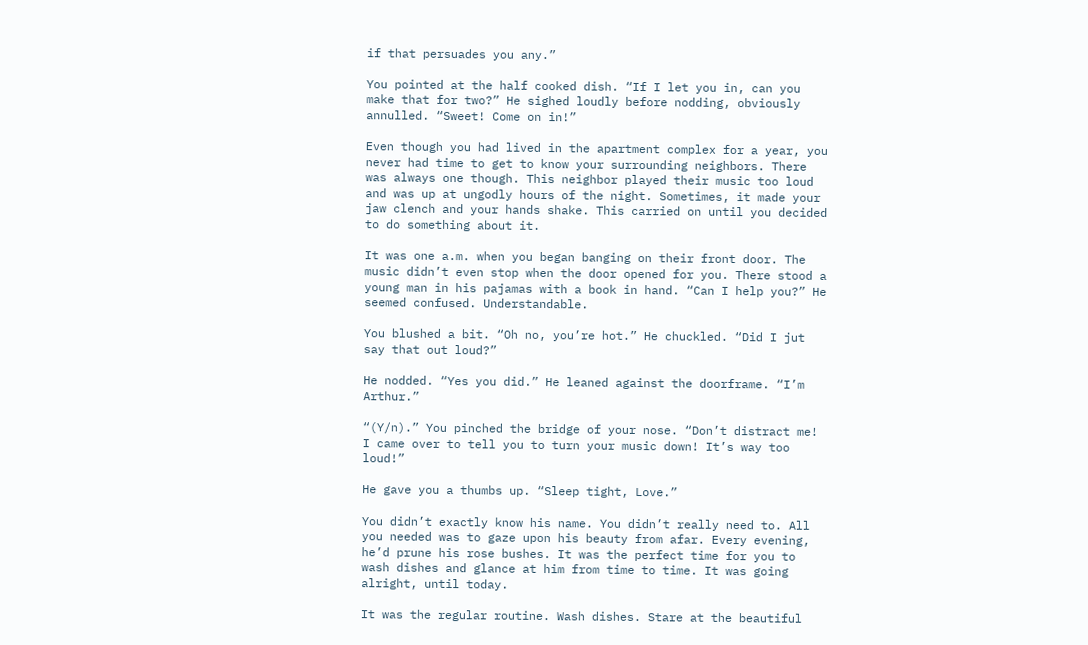if that persuades you any.”

You pointed at the half cooked dish. “If I let you in, can you make that for two?” He sighed loudly before nodding, obviously annulled. “Sweet! Come on in!”

Even though you had lived in the apartment complex for a year, you never had time to get to know your surrounding neighbors. There was always one though. This neighbor played their music too loud and was up at ungodly hours of the night. Sometimes, it made your jaw clench and your hands shake. This carried on until you decided to do something about it.

It was one a.m. when you began banging on their front door. The music didn’t even stop when the door opened for you. There stood a young man in his pajamas with a book in hand. “Can I help you?” He seemed confused. Understandable.

You blushed a bit. “Oh no, you’re hot.” He chuckled. “Did I jut say that out loud?”

He nodded. “Yes you did.” He leaned against the doorframe. “I’m Arthur.”

“(Y/n).” You pinched the bridge of your nose. “Don’t distract me! I came over to tell you to turn your music down! It’s way too loud!”

He gave you a thumbs up. “Sleep tight, Love.”

You didn’t exactly know his name. You didn’t really need to. All you needed was to gaze upon his beauty from afar. Every evening, he’d prune his rose bushes. It was the perfect time for you to wash dishes and glance at him from time to time. It was going alright, until today.

It was the regular routine. Wash dishes. Stare at the beautiful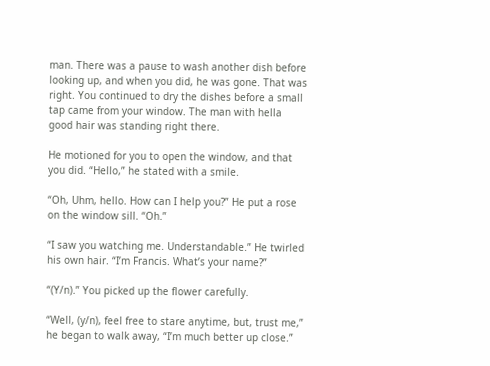man. There was a pause to wash another dish before looking up, and when you did, he was gone. That was right. You continued to dry the dishes before a small tap came from your window. The man with hella good hair was standing right there.

He motioned for you to open the window, and that you did. “Hello,” he stated with a smile.

“Oh, Uhm, hello. How can I help you?” He put a rose on the window sill. “Oh.”

“I saw you watching me. Understandable.” He twirled his own hair. “I’m Francis. What’s your name?”

“(Y/n).” You picked up the flower carefully.

“Well, (y/n), feel free to stare anytime, but, trust me,” he began to walk away, “I’m much better up close.”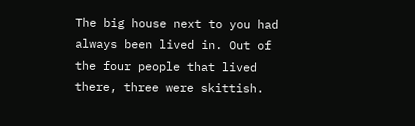The big house next to you had always been lived in. Out of the four people that lived there, three were skittish.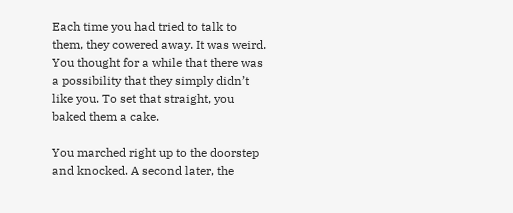Each time you had tried to talk to them, they cowered away. It was weird. You thought for a while that there was a possibility that they simply didn’t like you. To set that straight, you baked them a cake.

You marched right up to the doorstep and knocked. A second later, the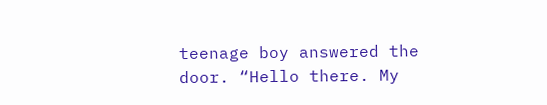teenage boy answered the door. “Hello there. My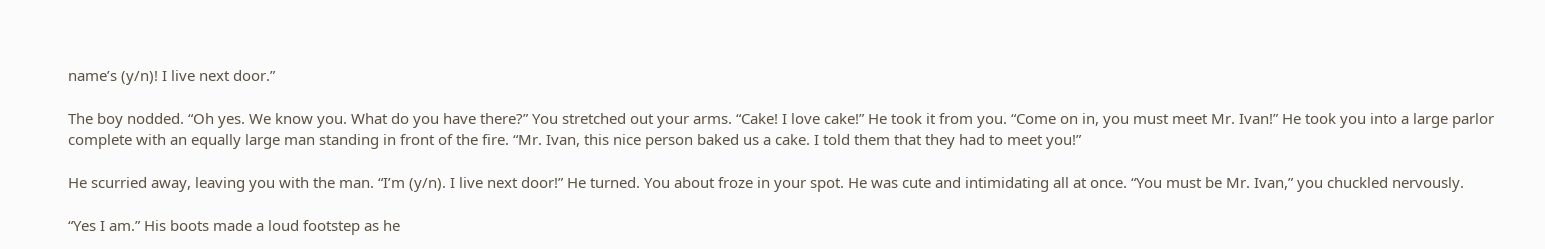name’s (y/n)! I live next door.”

The boy nodded. “Oh yes. We know you. What do you have there?” You stretched out your arms. “Cake! I love cake!” He took it from you. “Come on in, you must meet Mr. Ivan!” He took you into a large parlor complete with an equally large man standing in front of the fire. “Mr. Ivan, this nice person baked us a cake. I told them that they had to meet you!”

He scurried away, leaving you with the man. “I’m (y/n). I live next door!” He turned. You about froze in your spot. He was cute and intimidating all at once. “You must be Mr. Ivan,” you chuckled nervously.

“Yes I am.” His boots made a loud footstep as he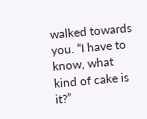walked towards you. “I have to know, what kind of cake is it?”